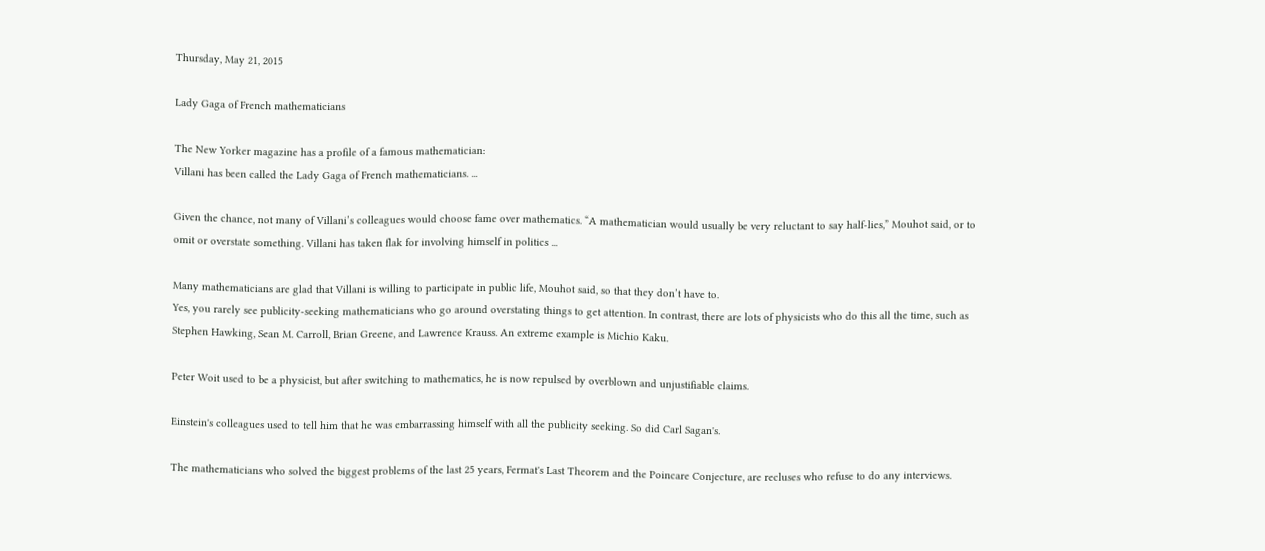Thursday, May 21, 2015

Lady Gaga of French mathematicians

The New Yorker magazine has a profile of a famous mathematician:
Villani has been called the Lady Gaga of French mathematicians. ...

Given the chance, not many of Villani’s colleagues would choose fame over mathematics. “A mathematician would usually be very reluctant to say half-lies,” Mouhot said, or to omit or overstate something. Villani has taken flak for involving himself in politics ...

Many mathematicians are glad that Villani is willing to participate in public life, Mouhot said, so that they don’t have to.
Yes, you rarely see publicity-seeking mathematicians who go around overstating things to get attention. In contrast, there are lots of physicists who do this all the time, such as Stephen Hawking, Sean M. Carroll, Brian Greene, and Lawrence Krauss. An extreme example is Michio Kaku.

Peter Woit used to be a physicist, but after switching to mathematics, he is now repulsed by overblown and unjustifiable claims.

Einstein's colleagues used to tell him that he was embarrassing himself with all the publicity seeking. So did Carl Sagan's.

The mathematicians who solved the biggest problems of the last 25 years, Fermat's Last Theorem and the Poincare Conjecture, are recluses who refuse to do any interviews.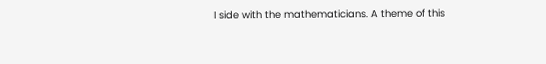I side with the mathematicians. A theme of this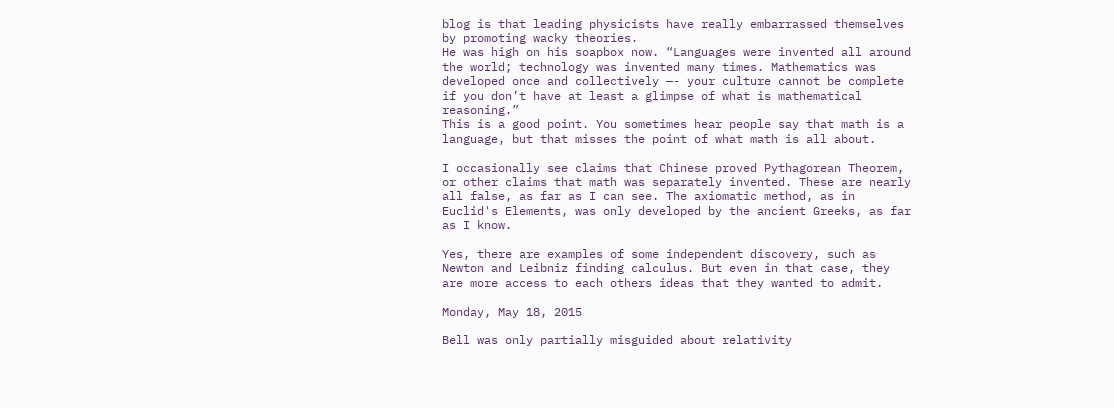blog is that leading physicists have really embarrassed themselves by promoting wacky theories.
He was high on his soapbox now. “Languages were invented all around the world; technology was invented many times. Mathematics was developed once and collectively —- your culture cannot be complete if you don’t have at least a glimpse of what is mathematical reasoning.”
This is a good point. You sometimes hear people say that math is a language, but that misses the point of what math is all about.

I occasionally see claims that Chinese proved Pythagorean Theorem, or other claims that math was separately invented. These are nearly all false, as far as I can see. The axiomatic method, as in Euclid's Elements, was only developed by the ancient Greeks, as far as I know.

Yes, there are examples of some independent discovery, such as Newton and Leibniz finding calculus. But even in that case, they are more access to each others ideas that they wanted to admit.

Monday, May 18, 2015

Bell was only partially misguided about relativity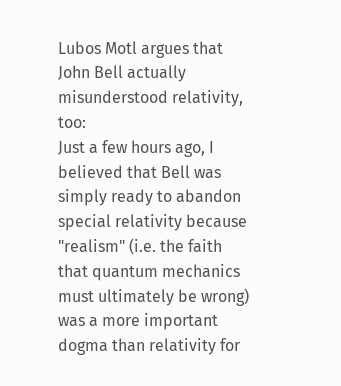Lubos Motl argues that John Bell actually misunderstood relativity, too:
Just a few hours ago, I believed that Bell was simply ready to abandon special relativity because "realism" (i.e. the faith that quantum mechanics must ultimately be wrong) was a more important dogma than relativity for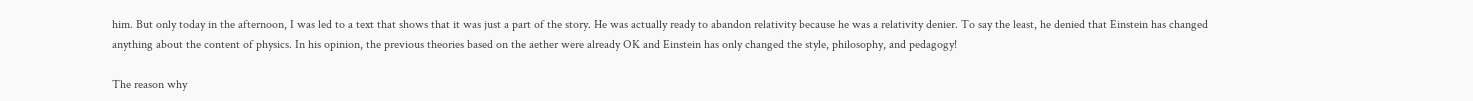him. But only today in the afternoon, I was led to a text that shows that it was just a part of the story. He was actually ready to abandon relativity because he was a relativity denier. To say the least, he denied that Einstein has changed anything about the content of physics. In his opinion, the previous theories based on the aether were already OK and Einstein has only changed the style, philosophy, and pedagogy!

The reason why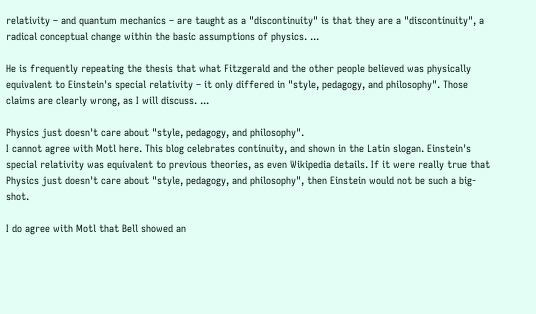relativity – and quantum mechanics – are taught as a "discontinuity" is that they are a "discontinuity", a radical conceptual change within the basic assumptions of physics. ...

He is frequently repeating the thesis that what Fitzgerald and the other people believed was physically equivalent to Einstein's special relativity – it only differed in "style, pedagogy, and philosophy". Those claims are clearly wrong, as I will discuss. ...

Physics just doesn't care about "style, pedagogy, and philosophy".
I cannot agree with Motl here. This blog celebrates continuity, and shown in the Latin slogan. Einstein's special relativity was equivalent to previous theories, as even Wikipedia details. If it were really true that Physics just doesn't care about "style, pedagogy, and philosophy", then Einstein would not be such a big-shot.

I do agree with Motl that Bell showed an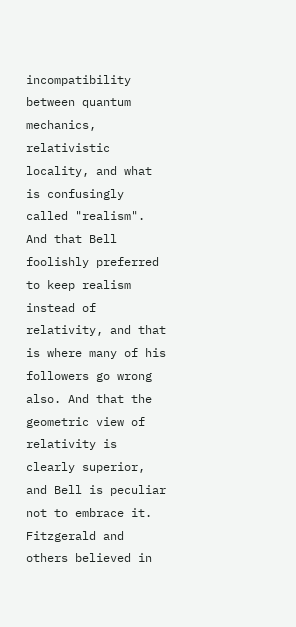incompatibility between quantum mechanics, relativistic locality, and what is confusingly called "realism". And that Bell foolishly preferred to keep realism instead of relativity, and that is where many of his followers go wrong also. And that the geometric view of relativity is clearly superior, and Bell is peculiar not to embrace it.
Fitzgerald and others believed in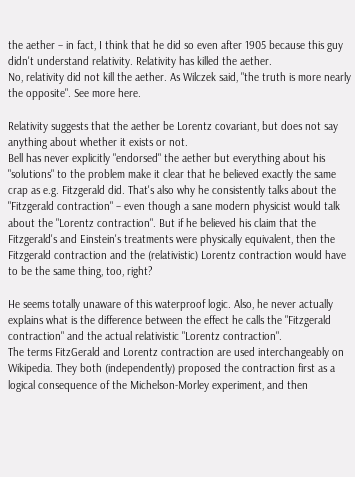the aether – in fact, I think that he did so even after 1905 because this guy didn't understand relativity. Relativity has killed the aether.
No, relativity did not kill the aether. As Wilczek said, "the truth is more nearly the opposite". See more here.

Relativity suggests that the aether be Lorentz covariant, but does not say anything about whether it exists or not.
Bell has never explicitly "endorsed" the aether but everything about his "solutions" to the problem make it clear that he believed exactly the same crap as e.g. Fitzgerald did. That's also why he consistently talks about the "Fitzgerald contraction" – even though a sane modern physicist would talk about the "Lorentz contraction". But if he believed his claim that the Fitzgerald's and Einstein's treatments were physically equivalent, then the Fitzgerald contraction and the (relativistic) Lorentz contraction would have to be the same thing, too, right?

He seems totally unaware of this waterproof logic. Also, he never actually explains what is the difference between the effect he calls the "Fitzgerald contraction" and the actual relativistic "Lorentz contraction".
The terms FitzGerald and Lorentz contraction are used interchangeably on Wikipedia. They both (independently) proposed the contraction first as a logical consequence of the Michelson-Morley experiment, and then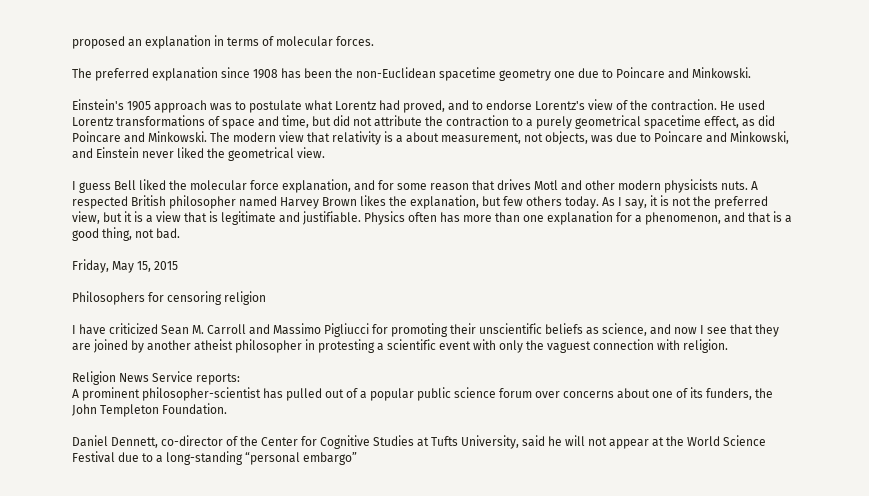proposed an explanation in terms of molecular forces.

The preferred explanation since 1908 has been the non-Euclidean spacetime geometry one due to Poincare and Minkowski.

Einstein's 1905 approach was to postulate what Lorentz had proved, and to endorse Lorentz's view of the contraction. He used Lorentz transformations of space and time, but did not attribute the contraction to a purely geometrical spacetime effect, as did Poincare and Minkowski. The modern view that relativity is a about measurement, not objects, was due to Poincare and Minkowski, and Einstein never liked the geometrical view.

I guess Bell liked the molecular force explanation, and for some reason that drives Motl and other modern physicists nuts. A respected British philosopher named Harvey Brown likes the explanation, but few others today. As I say, it is not the preferred view, but it is a view that is legitimate and justifiable. Physics often has more than one explanation for a phenomenon, and that is a good thing, not bad.

Friday, May 15, 2015

Philosophers for censoring religion

I have criticized Sean M. Carroll and Massimo Pigliucci for promoting their unscientific beliefs as science, and now I see that they are joined by another atheist philosopher in protesting a scientific event with only the vaguest connection with religion.

Religion News Service reports:
A prominent philosopher-scientist has pulled out of a popular public science forum over concerns about one of its funders, the John Templeton Foundation.

Daniel Dennett, co-director of the Center for Cognitive Studies at Tufts University, said he will not appear at the World Science Festival due to a long-standing “personal embargo”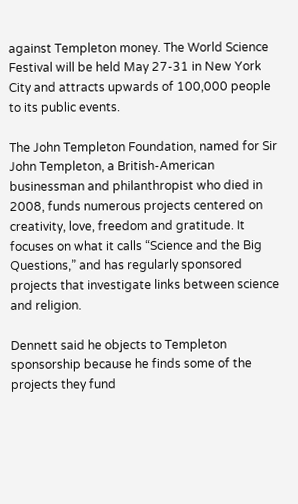against Templeton money. The World Science Festival will be held May 27-31 in New York City and attracts upwards of 100,000 people to its public events.

The John Templeton Foundation, named for Sir John Templeton, a British-American businessman and philanthropist who died in 2008, funds numerous projects centered on creativity, love, freedom and gratitude. It focuses on what it calls “Science and the Big Questions,” and has regularly sponsored projects that investigate links between science and religion.

Dennett said he objects to Templeton sponsorship because he finds some of the projects they fund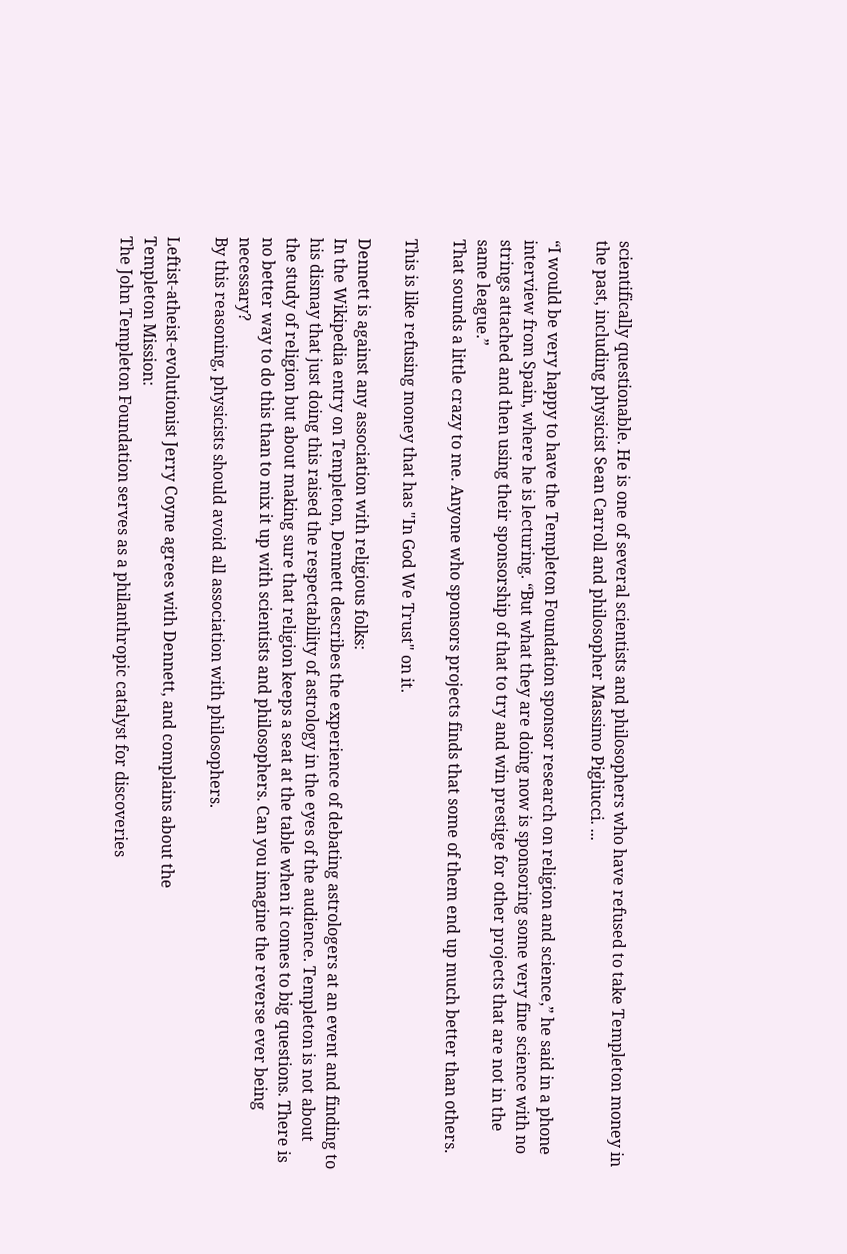scientifically questionable. He is one of several scientists and philosophers who have refused to take Templeton money in the past, including physicist Sean Carroll and philosopher Massimo Pigliucci. ...

“I would be very happy to have the Templeton Foundation sponsor research on religion and science,” he said in a phone interview from Spain, where he is lecturing. “But what they are doing now is sponsoring some very fine science with no strings attached and then using their sponsorship of that to try and win prestige for other projects that are not in the same league.”
That sounds a little crazy to me. Anyone who sponsors projects finds that some of them end up much better than others.

This is like refusing money that has "In God We Trust" on it.

Dennett is against any association with religious folks:
In the Wikipedia entry on Templeton, Dennett describes the experience of debating astrologers at an event and finding to his dismay that just doing this raised the respectability of astrology in the eyes of the audience. Templeton is not about the study of religion but about making sure that religion keeps a seat at the table when it comes to big questions. There is no better way to do this than to mix it up with scientists and philosophers. Can you imagine the reverse ever being necessary?
By this reasoning, physicists should avoid all association with philosophers.

Leftist-atheist-evolutionist Jerry Coyne agrees with Dennett, and complains about the
Templeton Mission:
The John Templeton Foundation serves as a philanthropic catalyst for discoveries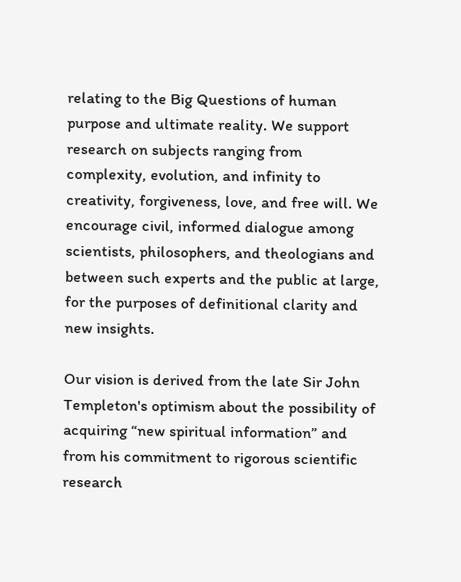relating to the Big Questions of human purpose and ultimate reality. We support research on subjects ranging from complexity, evolution, and infinity to creativity, forgiveness, love, and free will. We encourage civil, informed dialogue among scientists, philosophers, and theologians and between such experts and the public at large, for the purposes of definitional clarity and new insights.

Our vision is derived from the late Sir John Templeton's optimism about the possibility of acquiring “new spiritual information” and from his commitment to rigorous scientific research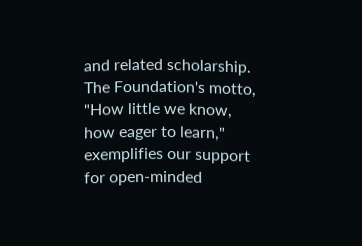and related scholarship. The Foundation's motto, "How little we know, how eager to learn," exemplifies our support for open-minded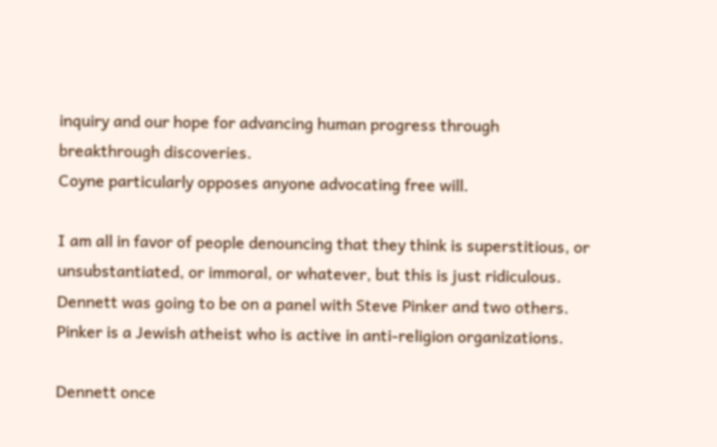inquiry and our hope for advancing human progress through breakthrough discoveries.
Coyne particularly opposes anyone advocating free will.

I am all in favor of people denouncing that they think is superstitious, or unsubstantiated, or immoral, or whatever, but this is just ridiculous. Dennett was going to be on a panel with Steve Pinker and two others. Pinker is a Jewish atheist who is active in anti-religion organizations.

Dennett once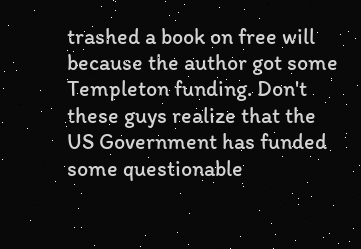trashed a book on free will because the author got some Templeton funding. Don't these guys realize that the US Government has funded some questionable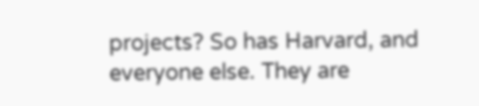projects? So has Harvard, and everyone else. They are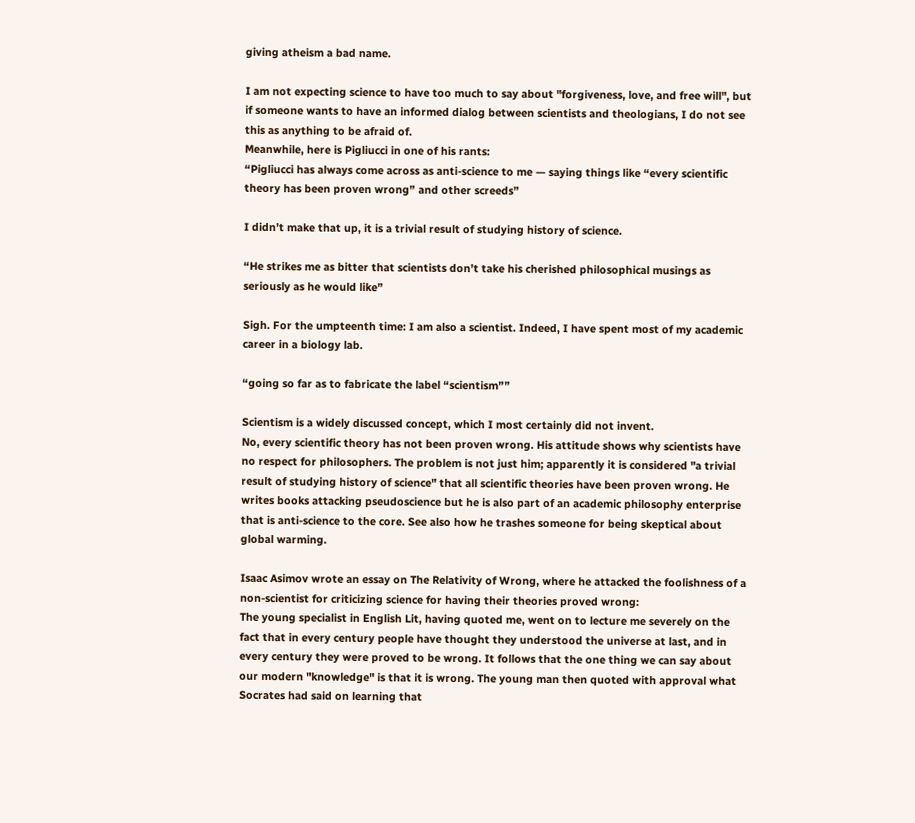giving atheism a bad name.

I am not expecting science to have too much to say about "forgiveness, love, and free will", but if someone wants to have an informed dialog between scientists and theologians, I do not see this as anything to be afraid of.
Meanwhile, here is Pigliucci in one of his rants:
“Pigliucci has always come across as anti-science to me — saying things like “every scientific theory has been proven wrong” and other screeds”

I didn’t make that up, it is a trivial result of studying history of science.

“He strikes me as bitter that scientists don’t take his cherished philosophical musings as seriously as he would like”

Sigh. For the umpteenth time: I am also a scientist. Indeed, I have spent most of my academic career in a biology lab.

“going so far as to fabricate the label “scientism””

Scientism is a widely discussed concept, which I most certainly did not invent.
No, every scientific theory has not been proven wrong. His attitude shows why scientists have no respect for philosophers. The problem is not just him; apparently it is considered "a trivial result of studying history of science" that all scientific theories have been proven wrong. He writes books attacking pseudoscience but he is also part of an academic philosophy enterprise that is anti-science to the core. See also how he trashes someone for being skeptical about global warming.

Isaac Asimov wrote an essay on The Relativity of Wrong, where he attacked the foolishness of a non-scientist for criticizing science for having their theories proved wrong:
The young specialist in English Lit, having quoted me, went on to lecture me severely on the fact that in every century people have thought they understood the universe at last, and in every century they were proved to be wrong. It follows that the one thing we can say about our modern "knowledge" is that it is wrong. The young man then quoted with approval what Socrates had said on learning that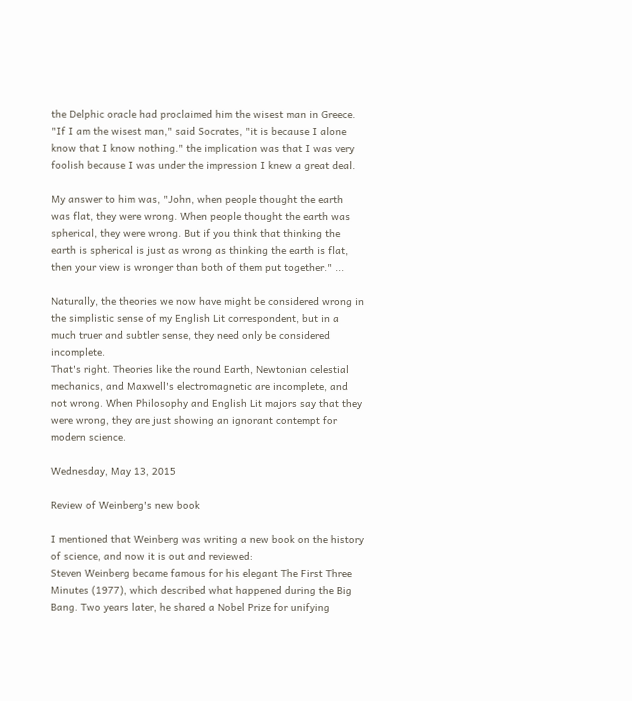the Delphic oracle had proclaimed him the wisest man in Greece. "If I am the wisest man," said Socrates, "it is because I alone know that I know nothing." the implication was that I was very foolish because I was under the impression I knew a great deal.

My answer to him was, "John, when people thought the earth was flat, they were wrong. When people thought the earth was spherical, they were wrong. But if you think that thinking the earth is spherical is just as wrong as thinking the earth is flat, then your view is wronger than both of them put together." ...

Naturally, the theories we now have might be considered wrong in the simplistic sense of my English Lit correspondent, but in a much truer and subtler sense, they need only be considered incomplete.
That's right. Theories like the round Earth, Newtonian celestial mechanics, and Maxwell's electromagnetic are incomplete, and not wrong. When Philosophy and English Lit majors say that they were wrong, they are just showing an ignorant contempt for modern science.

Wednesday, May 13, 2015

Review of Weinberg's new book

I mentioned that Weinberg was writing a new book on the history of science, and now it is out and reviewed:
Steven Weinberg became famous for his elegant The First Three Minutes (1977), which described what happened during the Big Bang. Two years later, he shared a Nobel Prize for unifying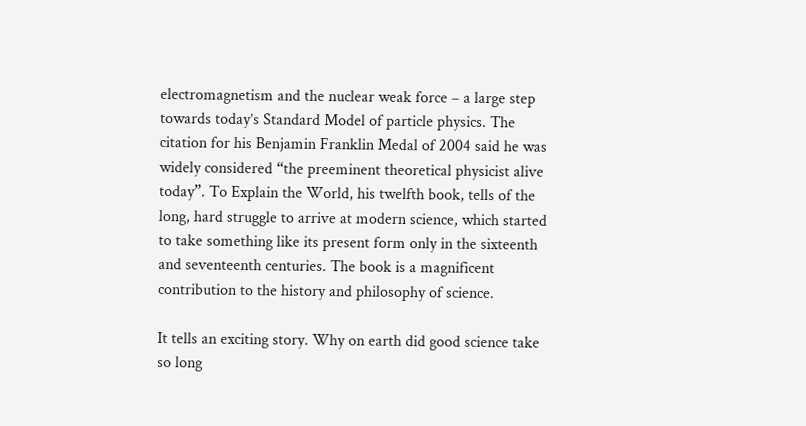electromagnetism and the nuclear weak force – a large step towards today’s Standard Model of particle physics. The citation for his Benjamin Franklin Medal of 2004 said he was widely considered “the preeminent theoretical physicist alive today”. To Explain the World, his twelfth book, tells of the long, hard struggle to arrive at modern science, which started to take something like its present form only in the sixteenth and seventeenth centuries. The book is a magnificent contribution to the history and philosophy of science.

It tells an exciting story. Why on earth did good science take so long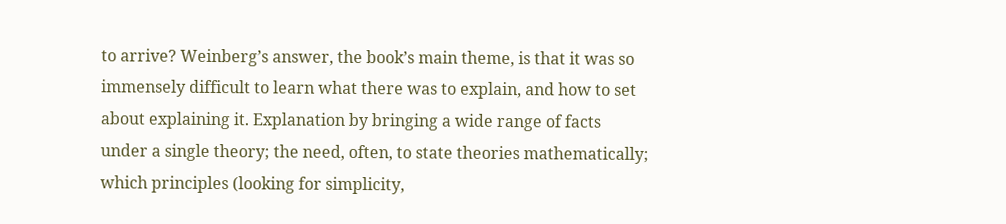to arrive? Weinberg’s answer, the book’s main theme, is that it was so immensely difficult to learn what there was to explain, and how to set about explaining it. Explanation by bringing a wide range of facts under a single theory; the need, often, to state theories mathematically; which principles (looking for simplicity,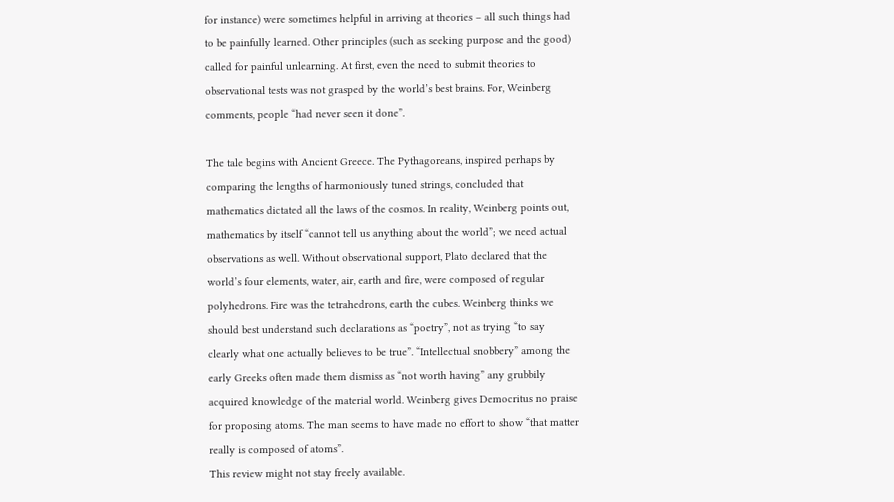for instance) were sometimes helpful in arriving at theories – all such things had to be painfully learned. Other principles (such as seeking purpose and the good) called for painful unlearning. At first, even the need to submit theories to observational tests was not grasped by the world’s best brains. For, Weinberg comments, people “had never seen it done”.

The tale begins with Ancient Greece. The Pythagoreans, inspired perhaps by comparing the lengths of harmoniously tuned strings, concluded that mathematics dictated all the laws of the cosmos. In reality, Weinberg points out, mathematics by itself “cannot tell us anything about the world”; we need actual observations as well. Without observational support, Plato declared that the world’s four elements, water, air, earth and fire, were composed of regular polyhedrons. Fire was the tetrahedrons, earth the cubes. Weinberg thinks we should best understand such declarations as “poetry”, not as trying “to say clearly what one actually believes to be true”. “Intellectual snobbery” among the early Greeks often made them dismiss as “not worth having” any grubbily acquired knowledge of the material world. Weinberg gives Democritus no praise for proposing atoms. The man seems to have made no effort to show “that matter really is composed of atoms”.
This review might not stay freely available.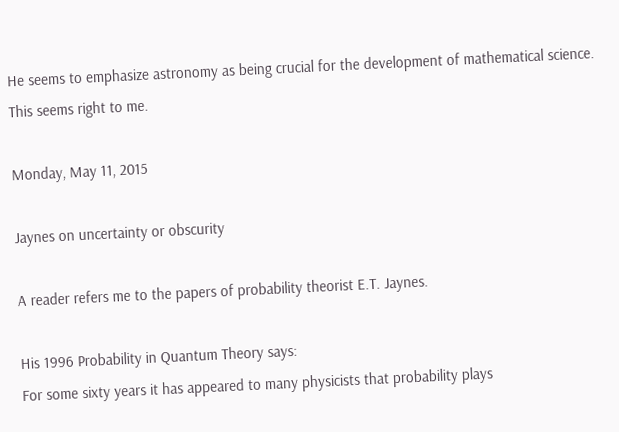He seems to emphasize astronomy as being crucial for the development of mathematical science. This seems right to me.

Monday, May 11, 2015

Jaynes on uncertainty or obscurity

A reader refers me to the papers of probability theorist E.T. Jaynes.

His 1996 Probability in Quantum Theory says:
For some sixty years it has appeared to many physicists that probability plays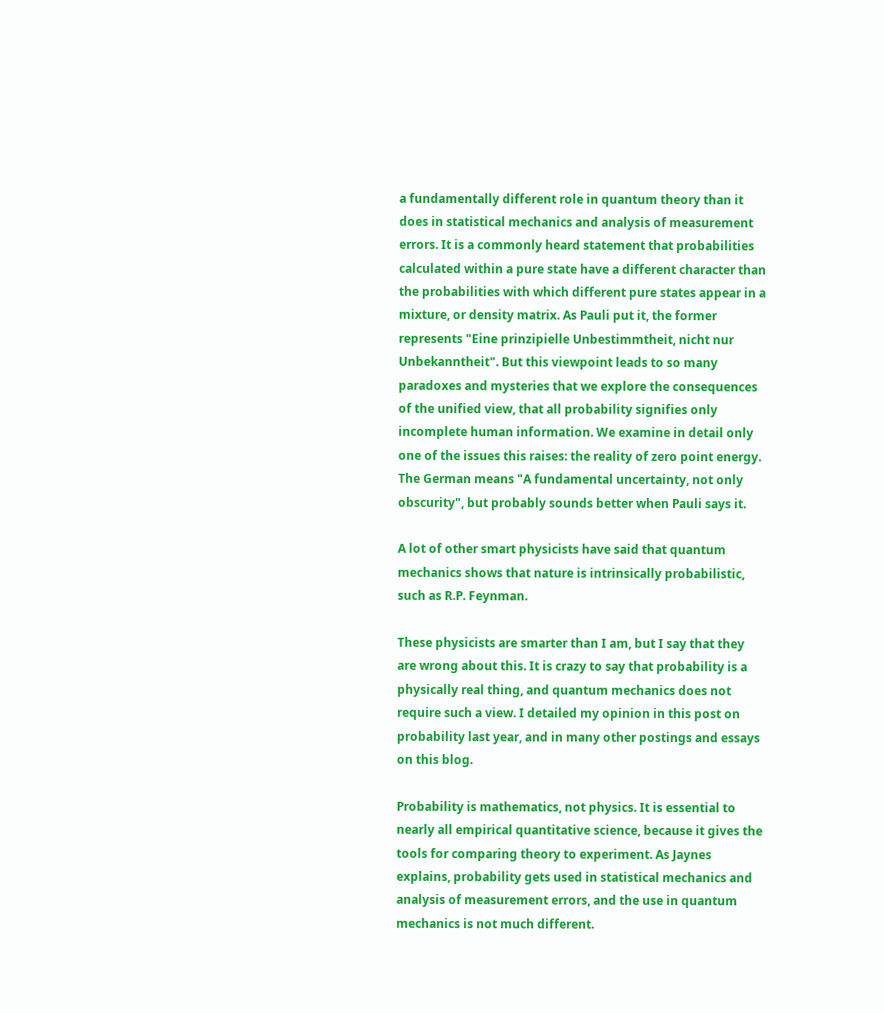a fundamentally different role in quantum theory than it does in statistical mechanics and analysis of measurement errors. It is a commonly heard statement that probabilities calculated within a pure state have a different character than the probabilities with which different pure states appear in a mixture, or density matrix. As Pauli put it, the former represents "Eine prinzipielle Unbestimmtheit, nicht nur Unbekanntheit". But this viewpoint leads to so many paradoxes and mysteries that we explore the consequences of the unified view, that all probability signifies only incomplete human information. We examine in detail only one of the issues this raises: the reality of zero point energy.
The German means "A fundamental uncertainty, not only obscurity", but probably sounds better when Pauli says it.

A lot of other smart physicists have said that quantum mechanics shows that nature is intrinsically probabilistic, such as R.P. Feynman.

These physicists are smarter than I am, but I say that they are wrong about this. It is crazy to say that probability is a physically real thing, and quantum mechanics does not require such a view. I detailed my opinion in this post on probability last year, and in many other postings and essays on this blog.

Probability is mathematics, not physics. It is essential to nearly all empirical quantitative science, because it gives the tools for comparing theory to experiment. As Jaynes explains, probability gets used in statistical mechanics and analysis of measurement errors, and the use in quantum mechanics is not much different.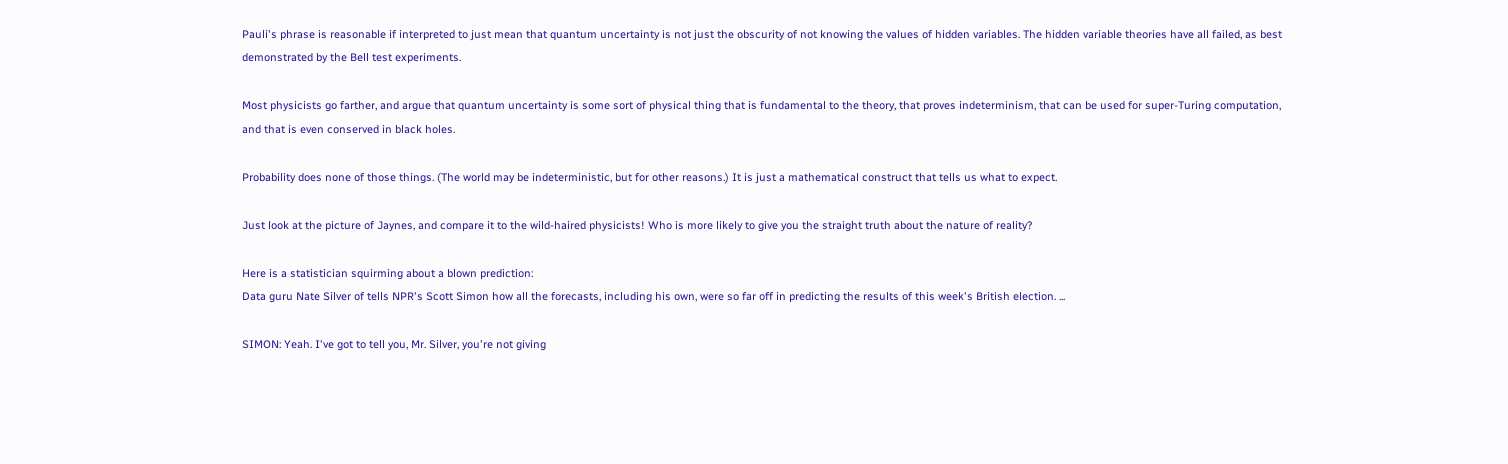Pauli's phrase is reasonable if interpreted to just mean that quantum uncertainty is not just the obscurity of not knowing the values of hidden variables. The hidden variable theories have all failed, as best demonstrated by the Bell test experiments.

Most physicists go farther, and argue that quantum uncertainty is some sort of physical thing that is fundamental to the theory, that proves indeterminism, that can be used for super-Turing computation, and that is even conserved in black holes.

Probability does none of those things. (The world may be indeterministic, but for other reasons.) It is just a mathematical construct that tells us what to expect.

Just look at the picture of Jaynes, and compare it to the wild-haired physicists! Who is more likely to give you the straight truth about the nature of reality?

Here is a statistician squirming about a blown prediction:
Data guru Nate Silver of tells NPR's Scott Simon how all the forecasts, including his own, were so far off in predicting the results of this week's British election. ...

SIMON: Yeah. I've got to tell you, Mr. Silver, you're not giving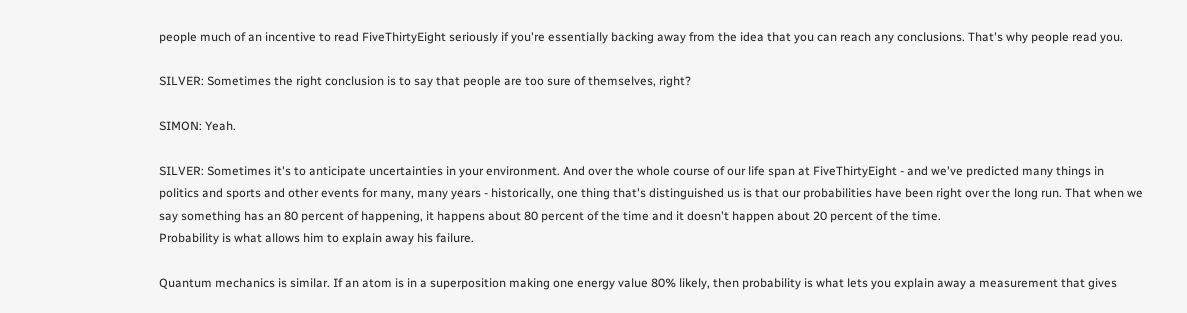people much of an incentive to read FiveThirtyEight seriously if you're essentially backing away from the idea that you can reach any conclusions. That's why people read you.

SILVER: Sometimes the right conclusion is to say that people are too sure of themselves, right?

SIMON: Yeah.

SILVER: Sometimes it's to anticipate uncertainties in your environment. And over the whole course of our life span at FiveThirtyEight - and we've predicted many things in politics and sports and other events for many, many years - historically, one thing that's distinguished us is that our probabilities have been right over the long run. That when we say something has an 80 percent of happening, it happens about 80 percent of the time and it doesn't happen about 20 percent of the time.
Probability is what allows him to explain away his failure.

Quantum mechanics is similar. If an atom is in a superposition making one energy value 80% likely, then probability is what lets you explain away a measurement that gives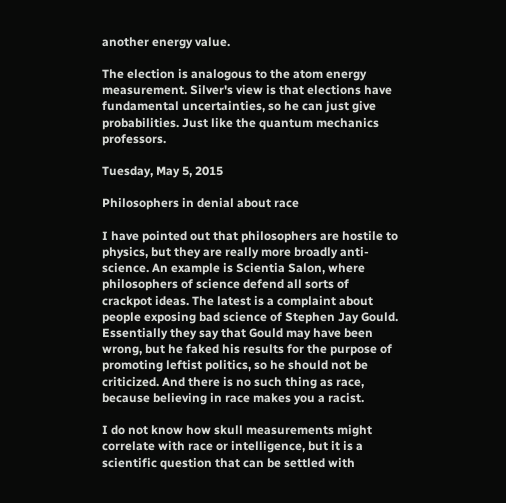another energy value.

The election is analogous to the atom energy measurement. Silver's view is that elections have fundamental uncertainties, so he can just give probabilities. Just like the quantum mechanics professors.

Tuesday, May 5, 2015

Philosophers in denial about race

I have pointed out that philosophers are hostile to physics, but they are really more broadly anti-science. An example is Scientia Salon, where philosophers of science defend all sorts of crackpot ideas. The latest is a complaint about people exposing bad science of Stephen Jay Gould. Essentially they say that Gould may have been wrong, but he faked his results for the purpose of promoting leftist politics, so he should not be criticized. And there is no such thing as race, because believing in race makes you a racist.

I do not know how skull measurements might correlate with race or intelligence, but it is a scientific question that can be settled with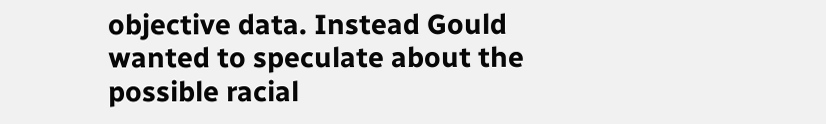objective data. Instead Gould wanted to speculate about the possible racial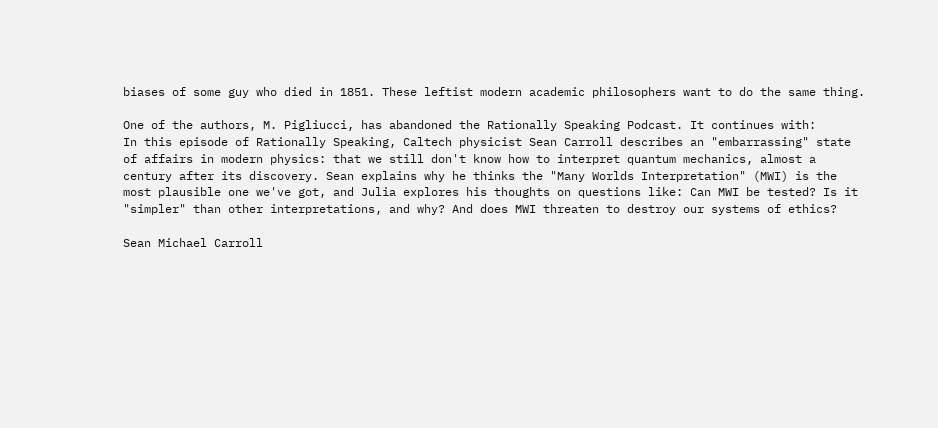biases of some guy who died in 1851. These leftist modern academic philosophers want to do the same thing.

One of the authors, M. Pigliucci, has abandoned the Rationally Speaking Podcast. It continues with:
In this episode of Rationally Speaking, Caltech physicist Sean Carroll describes an "embarrassing" state of affairs in modern physics: that we still don't know how to interpret quantum mechanics, almost a century after its discovery. Sean explains why he thinks the "Many Worlds Interpretation" (MWI) is the most plausible one we've got, and Julia explores his thoughts on questions like: Can MWI be tested? Is it "simpler" than other interpretations, and why? And does MWI threaten to destroy our systems of ethics?

Sean Michael Carroll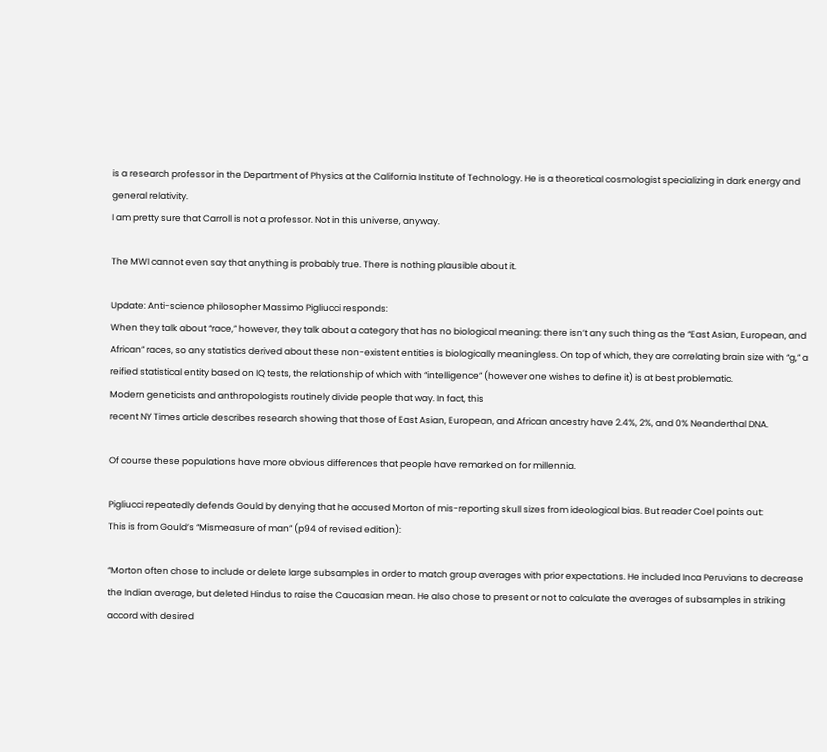is a research professor in the Department of Physics at the California Institute of Technology. He is a theoretical cosmologist specializing in dark energy and general relativity.
I am pretty sure that Carroll is not a professor. Not in this universe, anyway.

The MWI cannot even say that anything is probably true. There is nothing plausible about it.

Update: Anti-science philosopher Massimo Pigliucci responds:
When they talk about “race,” however, they talk about a category that has no biological meaning: there isn’t any such thing as the “East Asian, European, and African” races, so any statistics derived about these non-existent entities is biologically meaningless. On top of which, they are correlating brain size with “g,” a reified statistical entity based on IQ tests, the relationship of which with “intelligence” (however one wishes to define it) is at best problematic.
Modern geneticists and anthropologists routinely divide people that way. In fact, this
recent NY Times article describes research showing that those of East Asian, European, and African ancestry have 2.4%, 2%, and 0% Neanderthal DNA.

Of course these populations have more obvious differences that people have remarked on for millennia.

Pigliucci repeatedly defends Gould by denying that he accused Morton of mis-reporting skull sizes from ideological bias. But reader Coel points out:
This is from Gould’s “Mismeasure of man” (p94 of revised edition):

“Morton often chose to include or delete large subsamples in order to match group averages with prior expectations. He included Inca Peruvians to decrease the Indian average, but deleted Hindus to raise the Caucasian mean. He also chose to present or not to calculate the averages of subsamples in striking accord with desired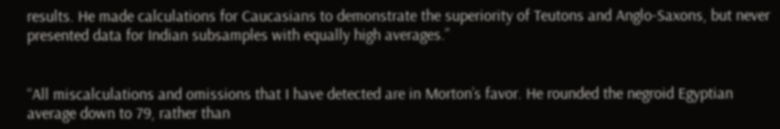results. He made calculations for Caucasians to demonstrate the superiority of Teutons and Anglo-Saxons, but never presented data for Indian subsamples with equally high averages.”


“All miscalculations and omissions that I have detected are in Morton’s favor. He rounded the negroid Egyptian average down to 79, rather than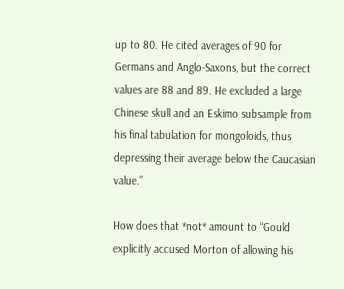up to 80. He cited averages of 90 for Germans and Anglo-Saxons, but the correct values are 88 and 89. He excluded a large Chinese skull and an Eskimo subsample from his final tabulation for mongoloids, thus depressing their average below the Caucasian value.”

How does that *not* amount to “Gould explicitly accused Morton of allowing his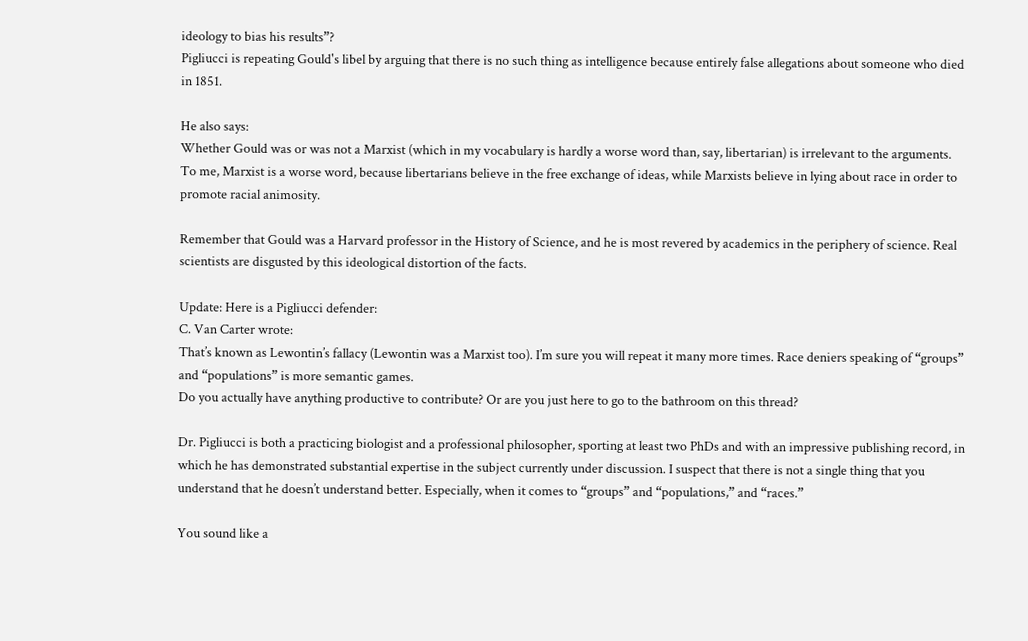ideology to bias his results”?
Pigliucci is repeating Gould's libel by arguing that there is no such thing as intelligence because entirely false allegations about someone who died in 1851.

He also says:
Whether Gould was or was not a Marxist (which in my vocabulary is hardly a worse word than, say, libertarian) is irrelevant to the arguments.
To me, Marxist is a worse word, because libertarians believe in the free exchange of ideas, while Marxists believe in lying about race in order to promote racial animosity.

Remember that Gould was a Harvard professor in the History of Science, and he is most revered by academics in the periphery of science. Real scientists are disgusted by this ideological distortion of the facts.

Update: Here is a Pigliucci defender:
C. Van Carter wrote:
That’s known as Lewontin’s fallacy (Lewontin was a Marxist too). I’m sure you will repeat it many more times. Race deniers speaking of “groups” and “populations” is more semantic games.
Do you actually have anything productive to contribute? Or are you just here to go to the bathroom on this thread?

Dr. Pigliucci is both a practicing biologist and a professional philosopher, sporting at least two PhDs and with an impressive publishing record, in which he has demonstrated substantial expertise in the subject currently under discussion. I suspect that there is not a single thing that you understand that he doesn’t understand better. Especially, when it comes to “groups” and “populations,” and “races.”

You sound like a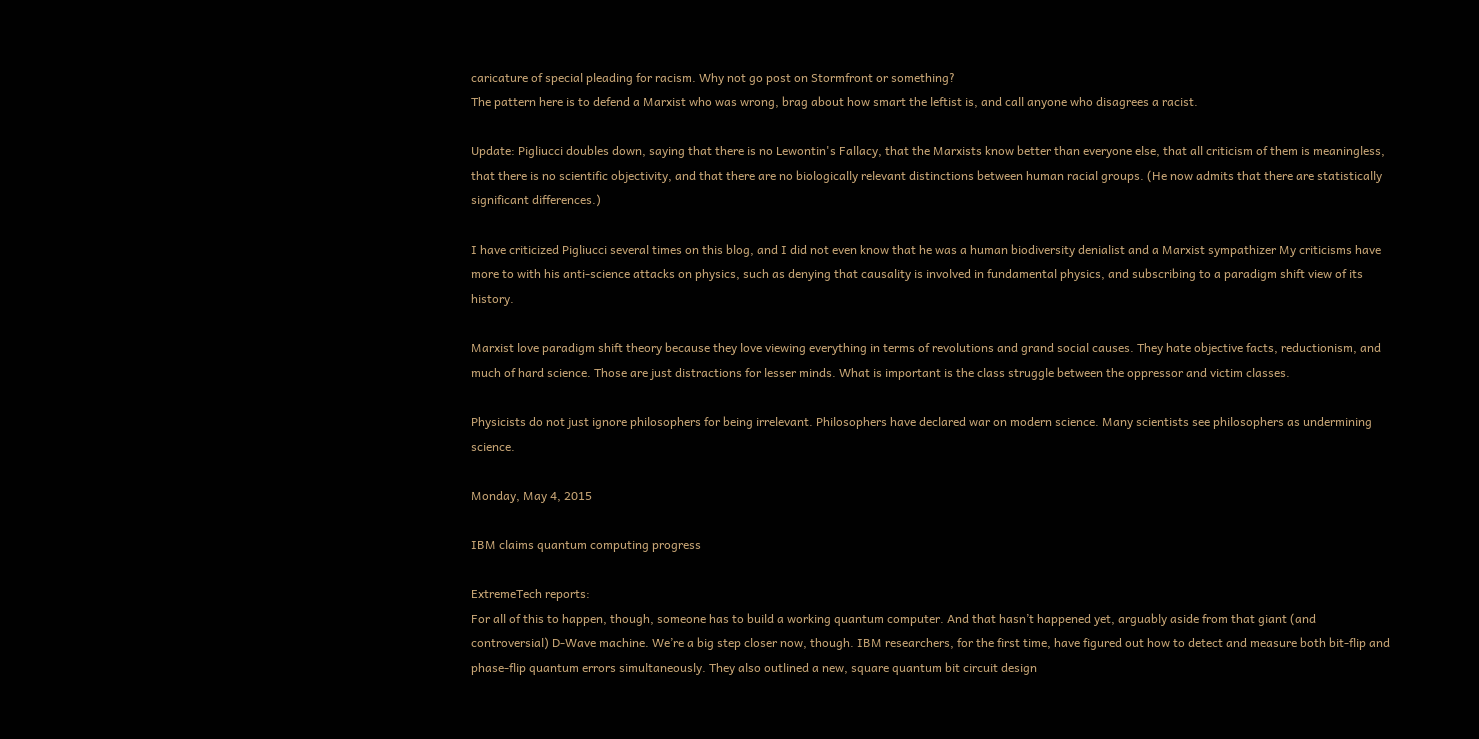caricature of special pleading for racism. Why not go post on Stormfront or something?
The pattern here is to defend a Marxist who was wrong, brag about how smart the leftist is, and call anyone who disagrees a racist.

Update: Pigliucci doubles down, saying that there is no Lewontin's Fallacy, that the Marxists know better than everyone else, that all criticism of them is meaningless, that there is no scientific objectivity, and that there are no biologically relevant distinctions between human racial groups. (He now admits that there are statistically significant differences.)

I have criticized Pigliucci several times on this blog, and I did not even know that he was a human biodiversity denialist and a Marxist sympathizer My criticisms have more to with his anti-science attacks on physics, such as denying that causality is involved in fundamental physics, and subscribing to a paradigm shift view of its history.

Marxist love paradigm shift theory because they love viewing everything in terms of revolutions and grand social causes. They hate objective facts, reductionism, and much of hard science. Those are just distractions for lesser minds. What is important is the class struggle between the oppressor and victim classes.

Physicists do not just ignore philosophers for being irrelevant. Philosophers have declared war on modern science. Many scientists see philosophers as undermining science.

Monday, May 4, 2015

IBM claims quantum computing progress

ExtremeTech reports:
For all of this to happen, though, someone has to build a working quantum computer. And that hasn’t happened yet, arguably aside from that giant (and controversial) D-Wave machine. We’re a big step closer now, though. IBM researchers, for the first time, have figured out how to detect and measure both bit-flip and phase-flip quantum errors simultaneously. They also outlined a new, square quantum bit circuit design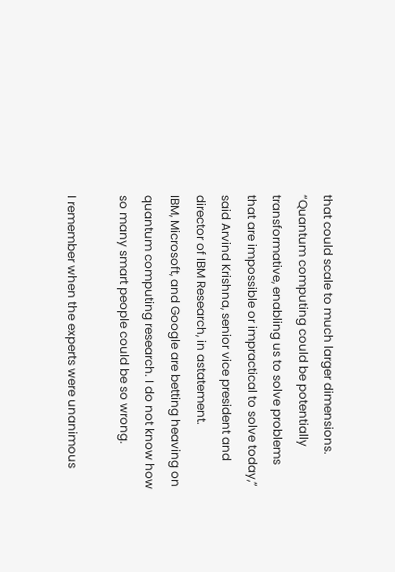that could scale to much larger dimensions.
“Quantum computing could be potentially transformative, enabling us to solve problems that are impossible or impractical to solve today,” said Arvind Krishna, senior vice president and director of IBM Research, in astatement.
IBM, Microsoft, and Google are betting heaving on quantum computing research. I do not know how so many smart people could be so wrong.

I remember when the experts were unanimous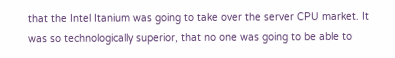that the Intel Itanium was going to take over the server CPU market. It was so technologically superior, that no one was going to be able to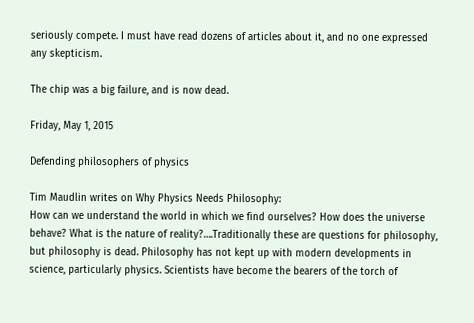seriously compete. I must have read dozens of articles about it, and no one expressed any skepticism.

The chip was a big failure, and is now dead.

Friday, May 1, 2015

Defending philosophers of physics

Tim Maudlin writes on Why Physics Needs Philosophy:
How can we understand the world in which we find ourselves? How does the universe behave? What is the nature of reality?….Traditionally these are questions for philosophy, but philosophy is dead. Philosophy has not kept up with modern developments in science, particularly physics. Scientists have become the bearers of the torch of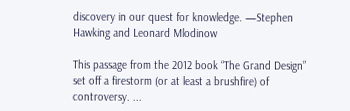discovery in our quest for knowledge. —Stephen Hawking and Leonard Mlodinow

This passage from the 2012 book “The Grand Design” set off a firestorm (or at least a brushfire) of controversy. ...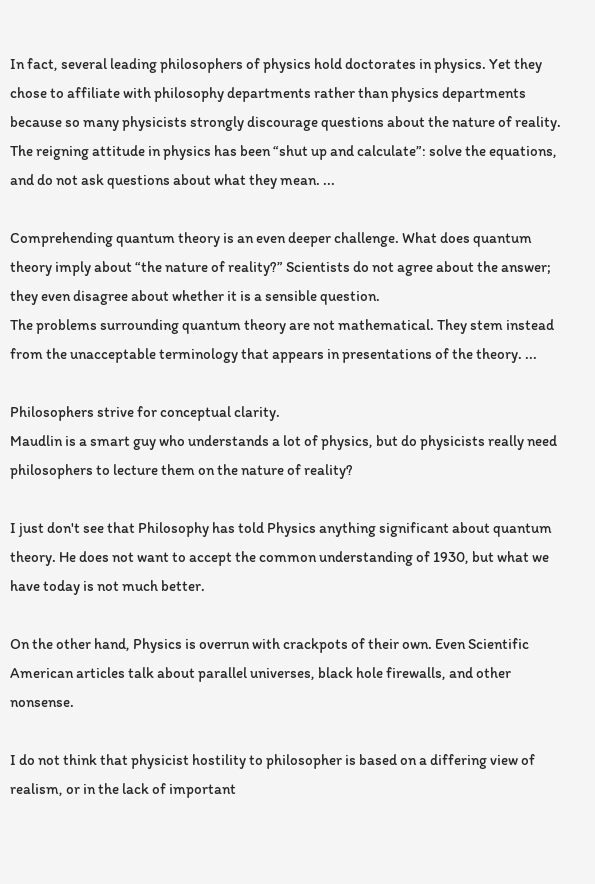In fact, several leading philosophers of physics hold doctorates in physics. Yet they chose to affiliate with philosophy departments rather than physics departments because so many physicists strongly discourage questions about the nature of reality. The reigning attitude in physics has been “shut up and calculate”: solve the equations, and do not ask questions about what they mean. ...

Comprehending quantum theory is an even deeper challenge. What does quantum theory imply about “the nature of reality?” Scientists do not agree about the answer; they even disagree about whether it is a sensible question.
The problems surrounding quantum theory are not mathematical. They stem instead from the unacceptable terminology that appears in presentations of the theory. ...

Philosophers strive for conceptual clarity.
Maudlin is a smart guy who understands a lot of physics, but do physicists really need philosophers to lecture them on the nature of reality?

I just don't see that Philosophy has told Physics anything significant about quantum theory. He does not want to accept the common understanding of 1930, but what we have today is not much better.

On the other hand, Physics is overrun with crackpots of their own. Even Scientific American articles talk about parallel universes, black hole firewalls, and other nonsense.

I do not think that physicist hostility to philosopher is based on a differing view of realism, or in the lack of important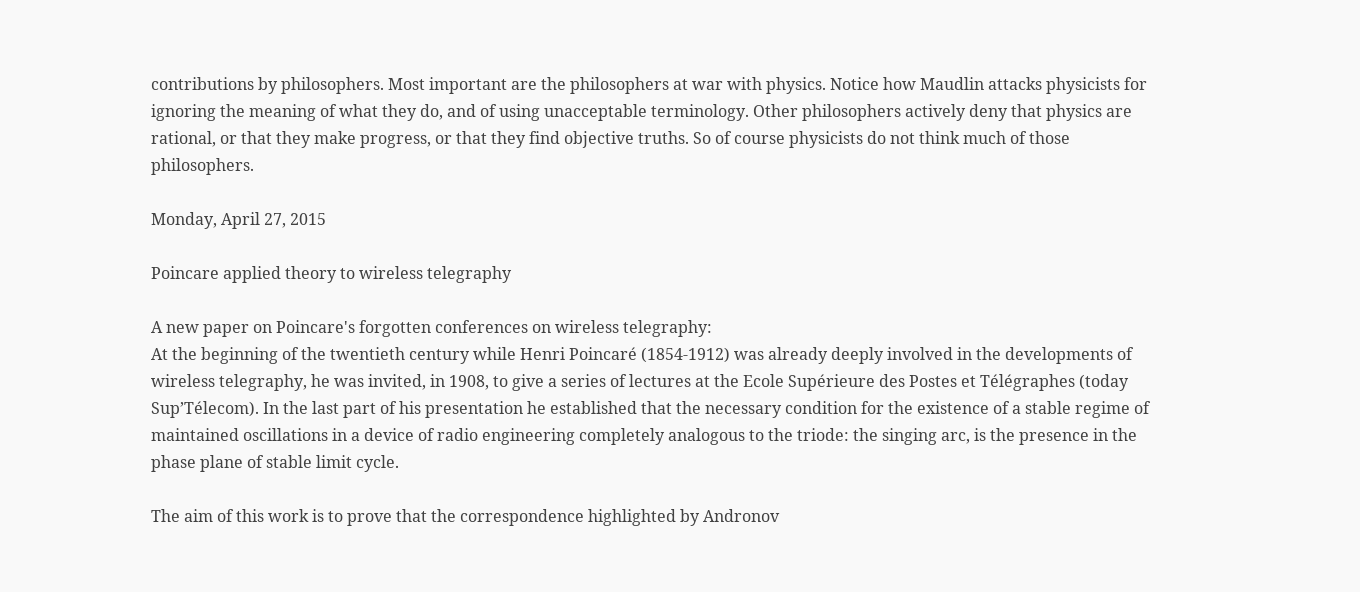contributions by philosophers. Most important are the philosophers at war with physics. Notice how Maudlin attacks physicists for ignoring the meaning of what they do, and of using unacceptable terminology. Other philosophers actively deny that physics are rational, or that they make progress, or that they find objective truths. So of course physicists do not think much of those philosophers.

Monday, April 27, 2015

Poincare applied theory to wireless telegraphy

A new paper on Poincare's forgotten conferences on wireless telegraphy:
At the beginning of the twentieth century while Henri Poincaré (1854-1912) was already deeply involved in the developments of wireless telegraphy, he was invited, in 1908, to give a series of lectures at the Ecole Supérieure des Postes et Télégraphes (today Sup’Télecom). In the last part of his presentation he established that the necessary condition for the existence of a stable regime of maintained oscillations in a device of radio engineering completely analogous to the triode: the singing arc, is the presence in the phase plane of stable limit cycle.

The aim of this work is to prove that the correspondence highlighted by Andronov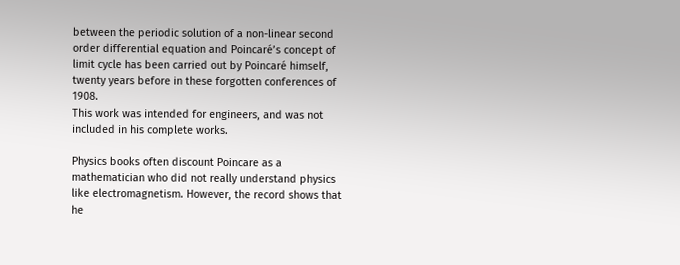between the periodic solution of a non-linear second order differential equation and Poincaré’s concept of limit cycle has been carried out by Poincaré himself, twenty years before in these forgotten conferences of 1908.
This work was intended for engineers, and was not included in his complete works.

Physics books often discount Poincare as a mathematician who did not really understand physics like electromagnetism. However, the record shows that he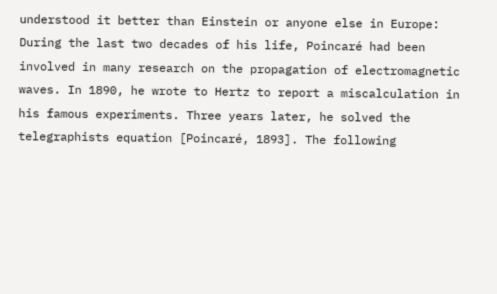understood it better than Einstein or anyone else in Europe:
During the last two decades of his life, Poincaré had been involved in many research on the propagation of electromagnetic waves. In 1890, he wrote to Hertz to report a miscalculation in his famous experiments. Three years later, he solved the telegraphists equation [Poincaré, 1893]. The following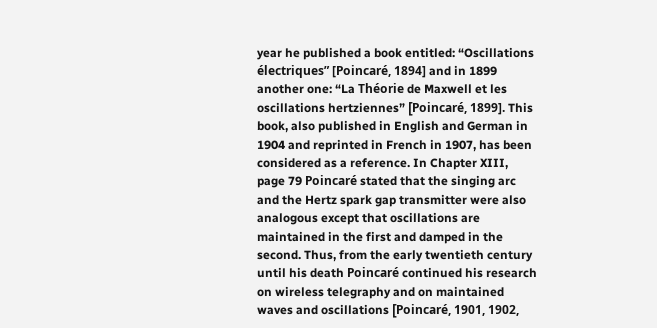year he published a book entitled: “Oscillations électriques” [Poincaré, 1894] and in 1899 another one: “La Théorie de Maxwell et les oscillations hertziennes” [Poincaré, 1899]. This book, also published in English and German in 1904 and reprinted in French in 1907, has been considered as a reference. In Chapter XIII, page 79 Poincaré stated that the singing arc and the Hertz spark gap transmitter were also analogous except that oscillations are maintained in the first and damped in the second. Thus, from the early twentieth century until his death Poincaré continued his research on wireless telegraphy and on maintained waves and oscillations [Poincaré, 1901, 1902,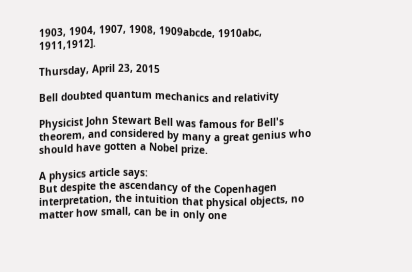1903, 1904, 1907, 1908, 1909abcde, 1910abc, 1911,1912].

Thursday, April 23, 2015

Bell doubted quantum mechanics and relativity

Physicist John Stewart Bell was famous for Bell's theorem, and considered by many a great genius who should have gotten a Nobel prize.

A physics article says:
But despite the ascendancy of the Copenhagen interpretation, the intuition that physical objects, no matter how small, can be in only one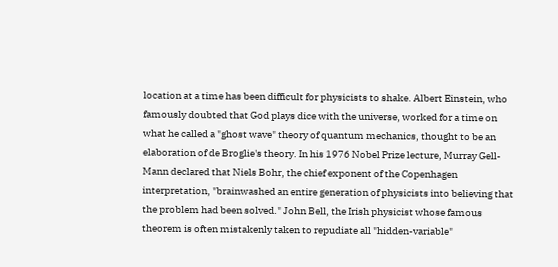location at a time has been difficult for physicists to shake. Albert Einstein, who famously doubted that God plays dice with the universe, worked for a time on what he called a "ghost wave" theory of quantum mechanics, thought to be an elaboration of de Broglie's theory. In his 1976 Nobel Prize lecture, Murray Gell-Mann declared that Niels Bohr, the chief exponent of the Copenhagen interpretation, "brainwashed an entire generation of physicists into believing that the problem had been solved." John Bell, the Irish physicist whose famous theorem is often mistakenly taken to repudiate all "hidden-variable"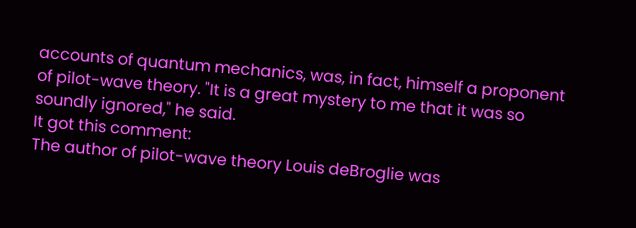accounts of quantum mechanics, was, in fact, himself a proponent of pilot-wave theory. "It is a great mystery to me that it was so soundly ignored," he said.
It got this comment:
The author of pilot-wave theory Louis deBroglie was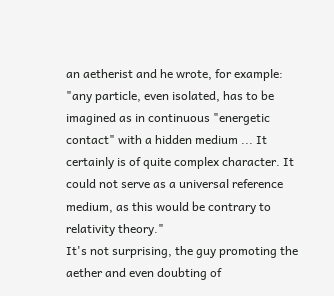an aetherist and he wrote, for example:
"any particle, even isolated, has to be imagined as in continuous "energetic contact" with a hidden medium ... It certainly is of quite complex character. It could not serve as a universal reference medium, as this would be contrary to relativity theory."
It's not surprising, the guy promoting the aether and even doubting of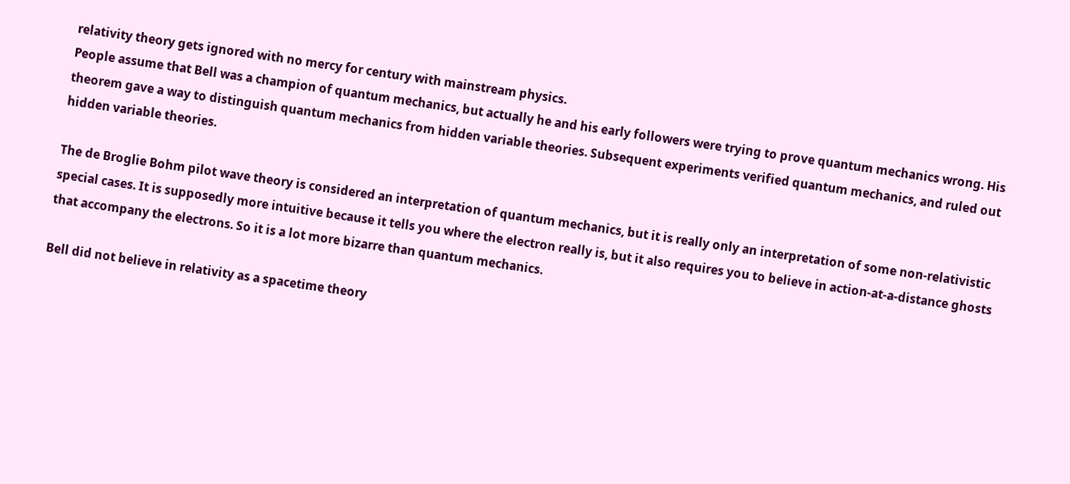relativity theory gets ignored with no mercy for century with mainstream physics.
People assume that Bell was a champion of quantum mechanics, but actually he and his early followers were trying to prove quantum mechanics wrong. His theorem gave a way to distinguish quantum mechanics from hidden variable theories. Subsequent experiments verified quantum mechanics, and ruled out hidden variable theories.

The de Broglie Bohm pilot wave theory is considered an interpretation of quantum mechanics, but it is really only an interpretation of some non-relativistic special cases. It is supposedly more intuitive because it tells you where the electron really is, but it also requires you to believe in action-at-a-distance ghosts that accompany the electrons. So it is a lot more bizarre than quantum mechanics.

Bell did not believe in relativity as a spacetime theory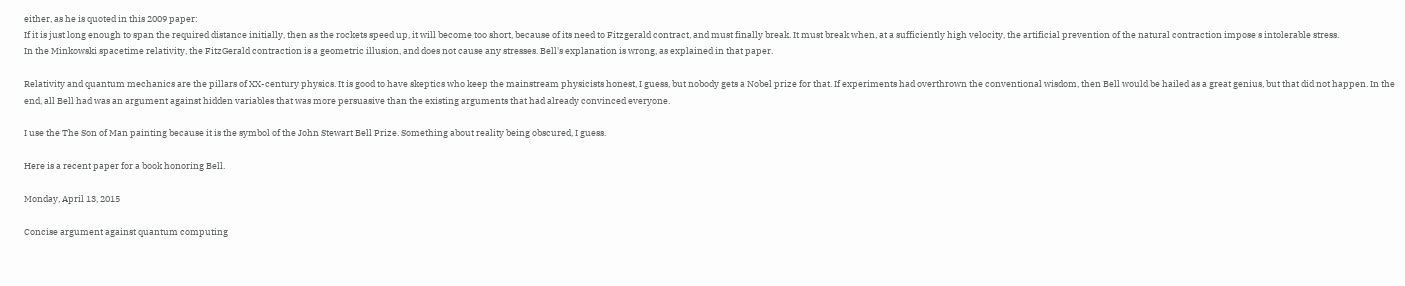either, as he is quoted in this 2009 paper:
If it is just long enough to span the required distance initially, then as the rockets speed up, it will become too short, because of its need to Fitzgerald contract, and must finally break. It must break when, at a sufficiently high velocity, the artificial prevention of the natural contraction impose s intolerable stress.
In the Minkowski spacetime relativity, the FitzGerald contraction is a geometric illusion, and does not cause any stresses. Bell's explanation is wrong, as explained in that paper.

Relativity and quantum mechanics are the pillars of XX-century physics. It is good to have skeptics who keep the mainstream physicists honest, I guess, but nobody gets a Nobel prize for that. If experiments had overthrown the conventional wisdom, then Bell would be hailed as a great genius, but that did not happen. In the end, all Bell had was an argument against hidden variables that was more persuasive than the existing arguments that had already convinced everyone.

I use the The Son of Man painting because it is the symbol of the John Stewart Bell Prize. Something about reality being obscured, I guess.

Here is a recent paper for a book honoring Bell.

Monday, April 13, 2015

Concise argument against quantum computing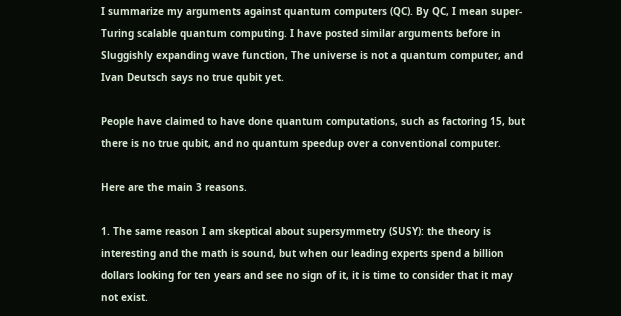I summarize my arguments against quantum computers (QC). By QC, I mean super-Turing scalable quantum computing. I have posted similar arguments before in Sluggishly expanding wave function, The universe is not a quantum computer, and Ivan Deutsch says no true qubit yet.

People have claimed to have done quantum computations, such as factoring 15, but there is no true qubit, and no quantum speedup over a conventional computer.

Here are the main 3 reasons.

1. The same reason I am skeptical about supersymmetry (SUSY): the theory is interesting and the math is sound, but when our leading experts spend a billion dollars looking for ten years and see no sign of it, it is time to consider that it may not exist.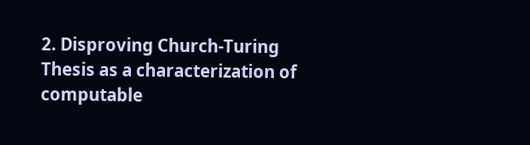2. Disproving Church-Turing Thesis as a characterization of computable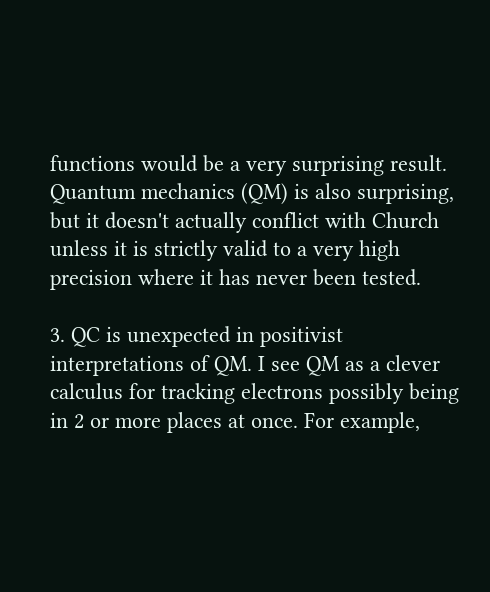functions would be a very surprising result. Quantum mechanics (QM) is also surprising, but it doesn't actually conflict with Church unless it is strictly valid to a very high precision where it has never been tested.

3. QC is unexpected in positivist interpretations of QM. I see QM as a clever calculus for tracking electrons possibly being in 2 or more places at once. For example,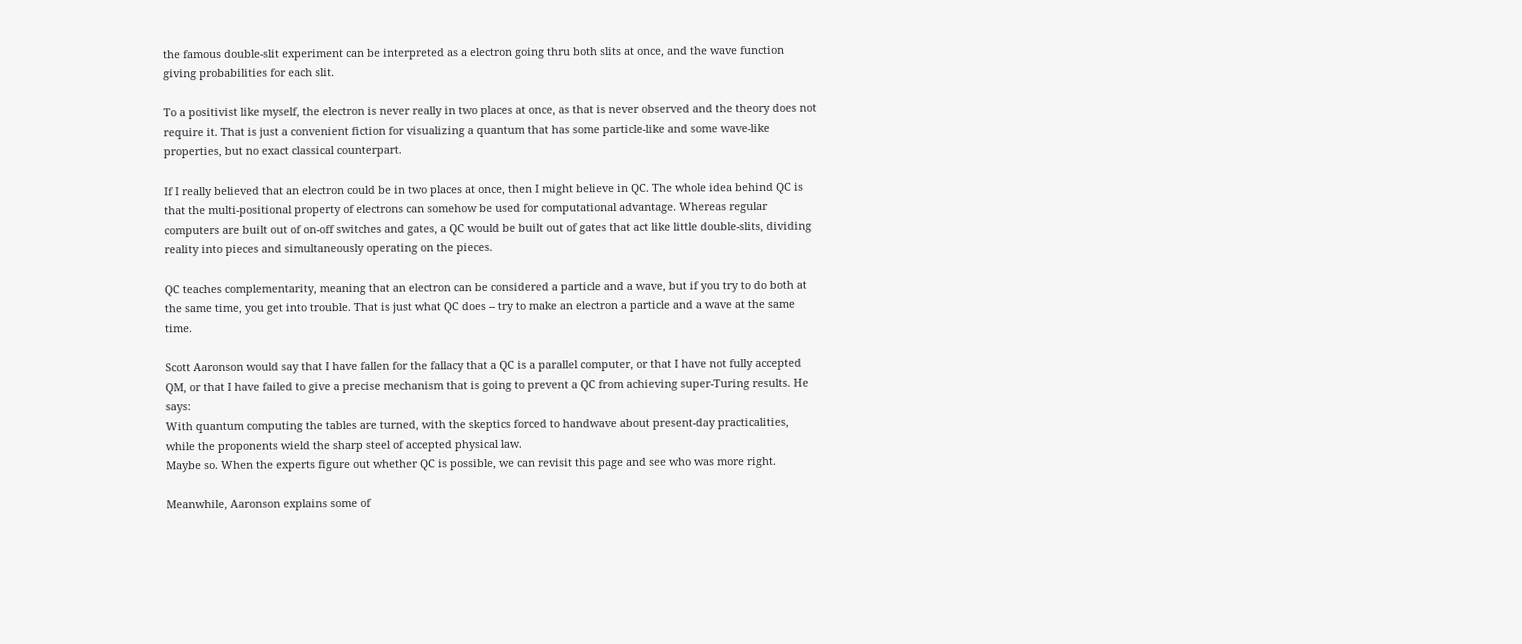the famous double-slit experiment can be interpreted as a electron going thru both slits at once, and the wave function giving probabilities for each slit.

To a positivist like myself, the electron is never really in two places at once, as that is never observed and the theory does not require it. That is just a convenient fiction for visualizing a quantum that has some particle-like and some wave-like properties, but no exact classical counterpart.

If I really believed that an electron could be in two places at once, then I might believe in QC. The whole idea behind QC is that the multi-positional property of electrons can somehow be used for computational advantage. Whereas regular computers are built out of on-off switches and gates, a QC would be built out of gates that act like little double-slits, dividing reality into pieces and simultaneously operating on the pieces.

QC teaches complementarity, meaning that an electron can be considered a particle and a wave, but if you try to do both at the same time, you get into trouble. That is just what QC does -- try to make an electron a particle and a wave at the same time.

Scott Aaronson would say that I have fallen for the fallacy that a QC is a parallel computer, or that I have not fully accepted QM, or that I have failed to give a precise mechanism that is going to prevent a QC from achieving super-Turing results. He says:
With quantum computing the tables are turned, with the skeptics forced to handwave about present-day practicalities, while the proponents wield the sharp steel of accepted physical law.
Maybe so. When the experts figure out whether QC is possible, we can revisit this page and see who was more right.

Meanwhile, Aaronson explains some of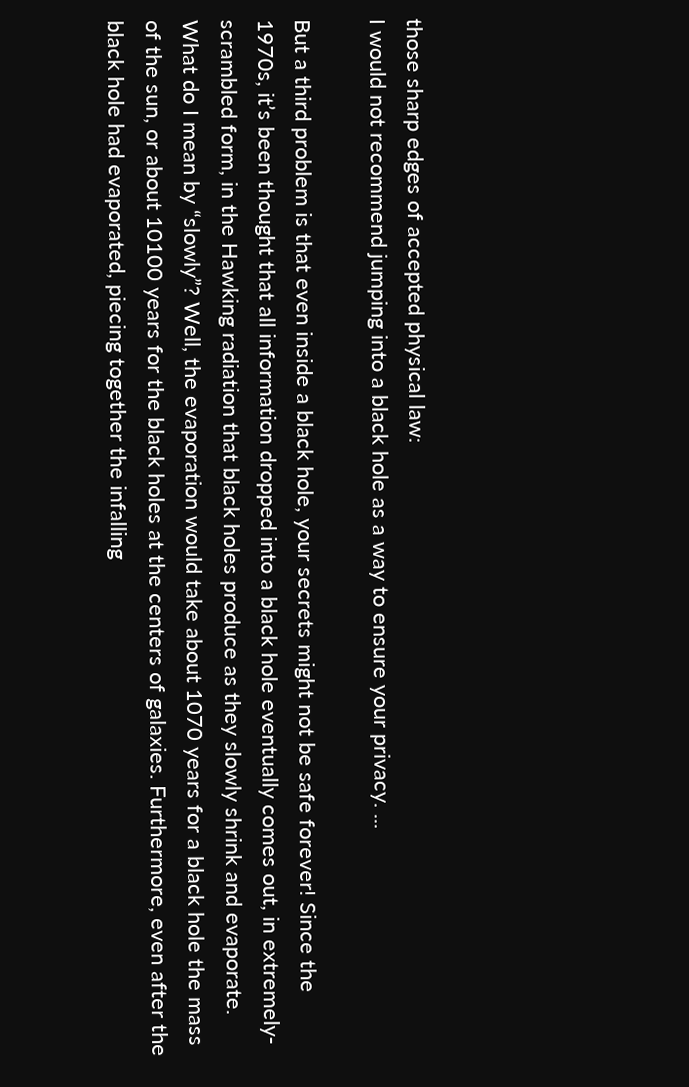those sharp edges of accepted physical law:
I would not recommend jumping into a black hole as a way to ensure your privacy. ...

But a third problem is that even inside a black hole, your secrets might not be safe forever! Since the 1970s, it’s been thought that all information dropped into a black hole eventually comes out, in extremely-scrambled form, in the Hawking radiation that black holes produce as they slowly shrink and evaporate. What do I mean by “slowly”? Well, the evaporation would take about 1070 years for a black hole the mass of the sun, or about 10100 years for the black holes at the centers of galaxies. Furthermore, even after the black hole had evaporated, piecing together the infalling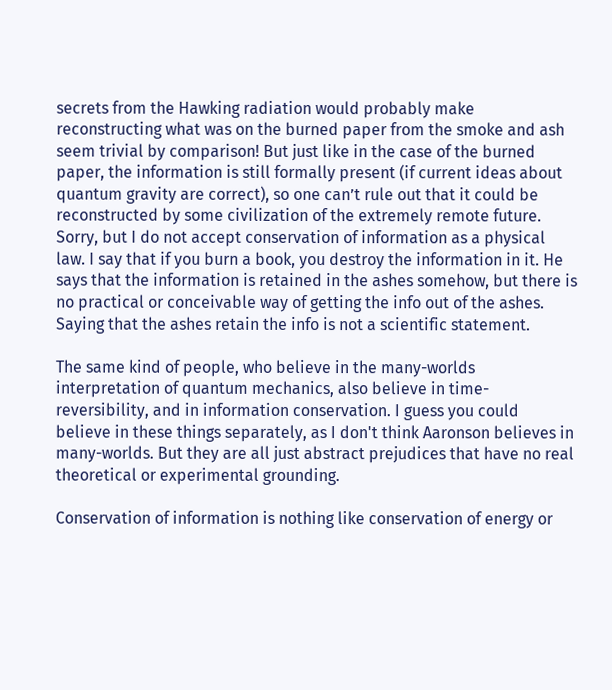secrets from the Hawking radiation would probably make reconstructing what was on the burned paper from the smoke and ash seem trivial by comparison! But just like in the case of the burned paper, the information is still formally present (if current ideas about quantum gravity are correct), so one can’t rule out that it could be reconstructed by some civilization of the extremely remote future.
Sorry, but I do not accept conservation of information as a physical law. I say that if you burn a book, you destroy the information in it. He says that the information is retained in the ashes somehow, but there is no practical or conceivable way of getting the info out of the ashes. Saying that the ashes retain the info is not a scientific statement.

The same kind of people, who believe in the many-worlds interpretation of quantum mechanics, also believe in time-reversibility, and in information conservation. I guess you could believe in these things separately, as I don't think Aaronson believes in many-worlds. But they are all just abstract prejudices that have no real theoretical or experimental grounding.

Conservation of information is nothing like conservation of energy or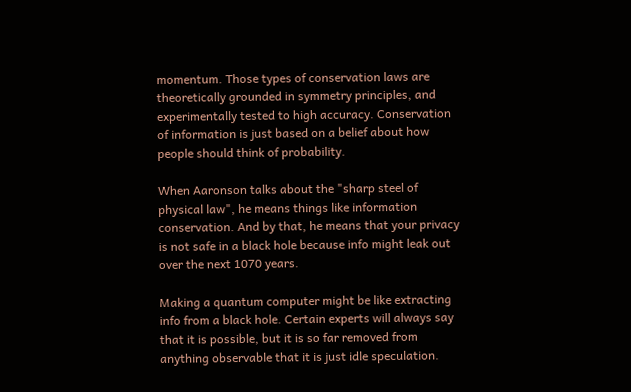momentum. Those types of conservation laws are theoretically grounded in symmetry principles, and experimentally tested to high accuracy. Conservation of information is just based on a belief about how people should think of probability.

When Aaronson talks about the "sharp steel of physical law", he means things like information conservation. And by that, he means that your privacy is not safe in a black hole because info might leak out over the next 1070 years.

Making a quantum computer might be like extracting info from a black hole. Certain experts will always say that it is possible, but it is so far removed from anything observable that it is just idle speculation.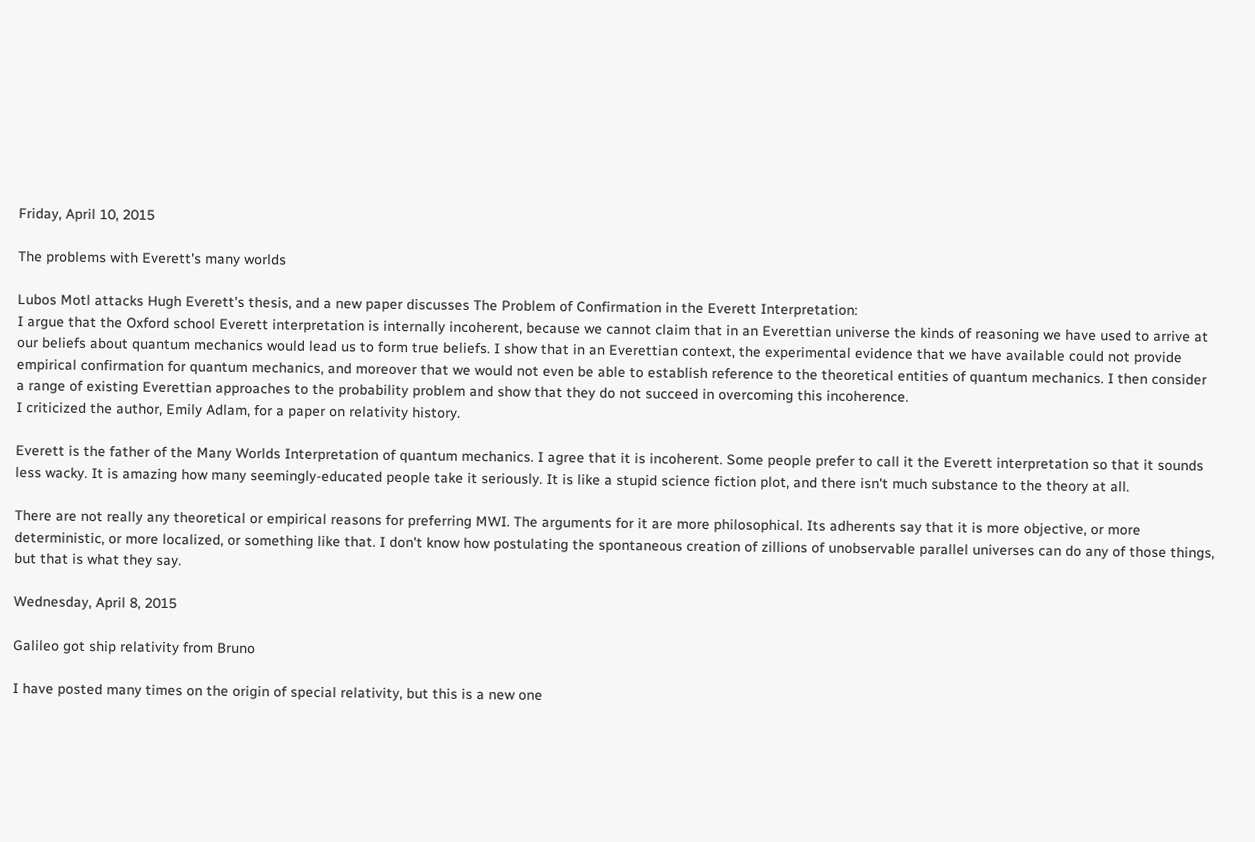Friday, April 10, 2015

The problems with Everett's many worlds

Lubos Motl attacks Hugh Everett's thesis, and a new paper discusses The Problem of Confirmation in the Everett Interpretation:
I argue that the Oxford school Everett interpretation is internally incoherent, because we cannot claim that in an Everettian universe the kinds of reasoning we have used to arrive at our beliefs about quantum mechanics would lead us to form true beliefs. I show that in an Everettian context, the experimental evidence that we have available could not provide empirical confirmation for quantum mechanics, and moreover that we would not even be able to establish reference to the theoretical entities of quantum mechanics. I then consider a range of existing Everettian approaches to the probability problem and show that they do not succeed in overcoming this incoherence.
I criticized the author, Emily Adlam, for a paper on relativity history.

Everett is the father of the Many Worlds Interpretation of quantum mechanics. I agree that it is incoherent. Some people prefer to call it the Everett interpretation so that it sounds less wacky. It is amazing how many seemingly-educated people take it seriously. It is like a stupid science fiction plot, and there isn't much substance to the theory at all.

There are not really any theoretical or empirical reasons for preferring MWI. The arguments for it are more philosophical. Its adherents say that it is more objective, or more deterministic, or more localized, or something like that. I don't know how postulating the spontaneous creation of zillions of unobservable parallel universes can do any of those things, but that is what they say.

Wednesday, April 8, 2015

Galileo got ship relativity from Bruno

I have posted many times on the origin of special relativity, but this is a new one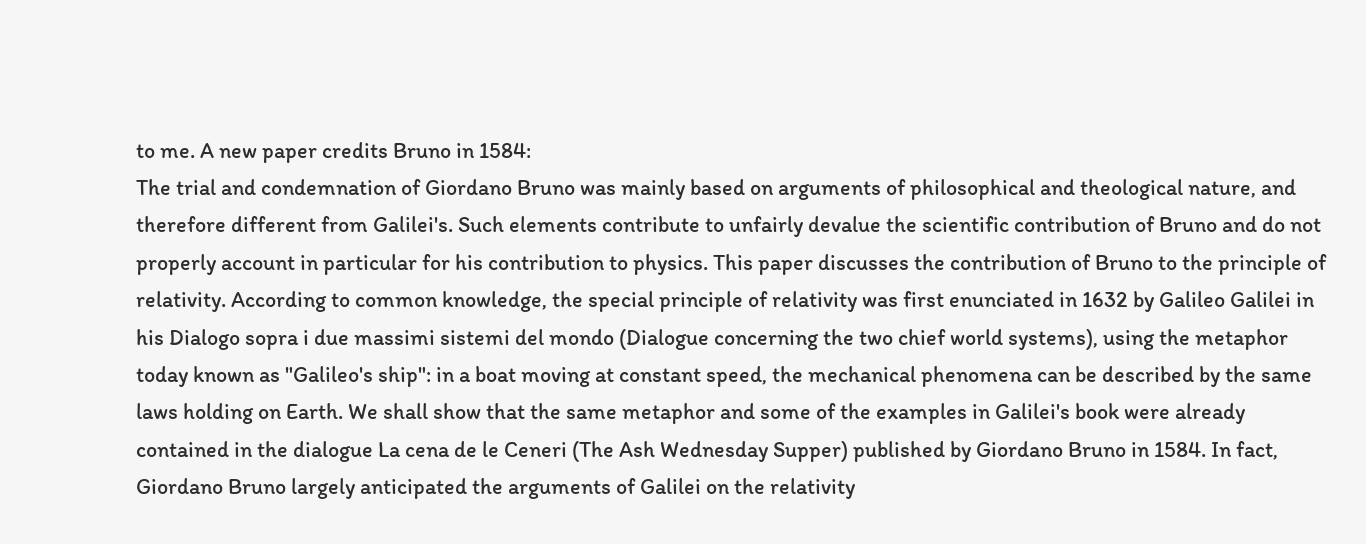to me. A new paper credits Bruno in 1584:
The trial and condemnation of Giordano Bruno was mainly based on arguments of philosophical and theological nature, and therefore different from Galilei's. Such elements contribute to unfairly devalue the scientific contribution of Bruno and do not properly account in particular for his contribution to physics. This paper discusses the contribution of Bruno to the principle of relativity. According to common knowledge, the special principle of relativity was first enunciated in 1632 by Galileo Galilei in his Dialogo sopra i due massimi sistemi del mondo (Dialogue concerning the two chief world systems), using the metaphor today known as "Galileo's ship": in a boat moving at constant speed, the mechanical phenomena can be described by the same laws holding on Earth. We shall show that the same metaphor and some of the examples in Galilei's book were already contained in the dialogue La cena de le Ceneri (The Ash Wednesday Supper) published by Giordano Bruno in 1584. In fact, Giordano Bruno largely anticipated the arguments of Galilei on the relativity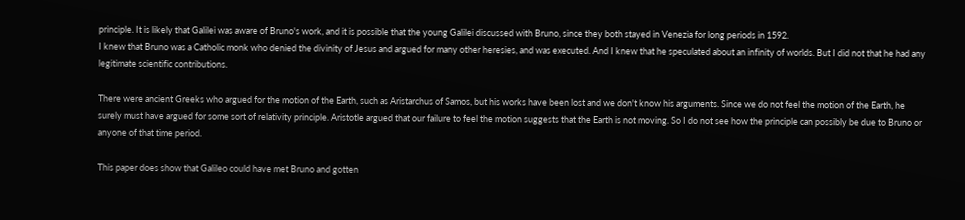principle. It is likely that Galilei was aware of Bruno's work, and it is possible that the young Galilei discussed with Bruno, since they both stayed in Venezia for long periods in 1592.
I knew that Bruno was a Catholic monk who denied the divinity of Jesus and argued for many other heresies, and was executed. And I knew that he speculated about an infinity of worlds. But I did not that he had any legitimate scientific contributions.

There were ancient Greeks who argued for the motion of the Earth, such as Aristarchus of Samos, but his works have been lost and we don't know his arguments. Since we do not feel the motion of the Earth, he surely must have argued for some sort of relativity principle. Aristotle argued that our failure to feel the motion suggests that the Earth is not moving. So I do not see how the principle can possibly be due to Bruno or anyone of that time period.

This paper does show that Galileo could have met Bruno and gotten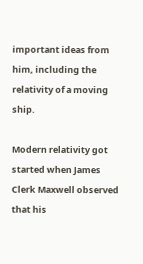important ideas from him, including the relativity of a moving ship.

Modern relativity got started when James Clerk Maxwell observed that his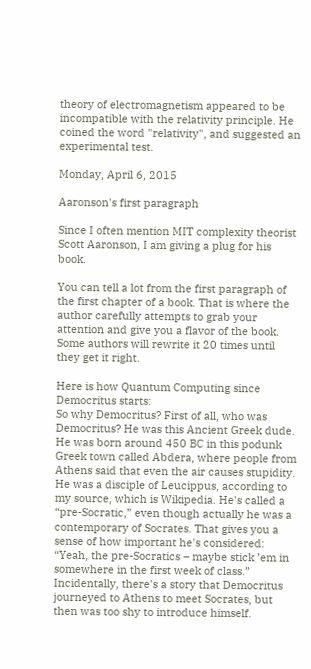theory of electromagnetism appeared to be incompatible with the relativity principle. He coined the word "relativity", and suggested an experimental test.

Monday, April 6, 2015

Aaronson's first paragraph

Since I often mention MIT complexity theorist Scott Aaronson, I am giving a plug for his book.

You can tell a lot from the first paragraph of the first chapter of a book. That is where the author carefully attempts to grab your attention and give you a flavor of the book. Some authors will rewrite it 20 times until they get it right.

Here is how Quantum Computing since Democritus starts:
So why Democritus? First of all, who was Democritus? He was this Ancient Greek dude. He was born around 450 BC in this podunk Greek town called Abdera, where people from Athens said that even the air causes stupidity. He was a disciple of Leucippus, according to my source, which is Wikipedia. He's called a “pre-Socratic,” even though actually he was a contemporary of Socrates. That gives you a sense of how important he's considered: “Yeah, the pre-Socratics – maybe stick ’em in somewhere in the first week of class.” Incidentally, there's a story that Democritus journeyed to Athens to meet Socrates, but then was too shy to introduce himself.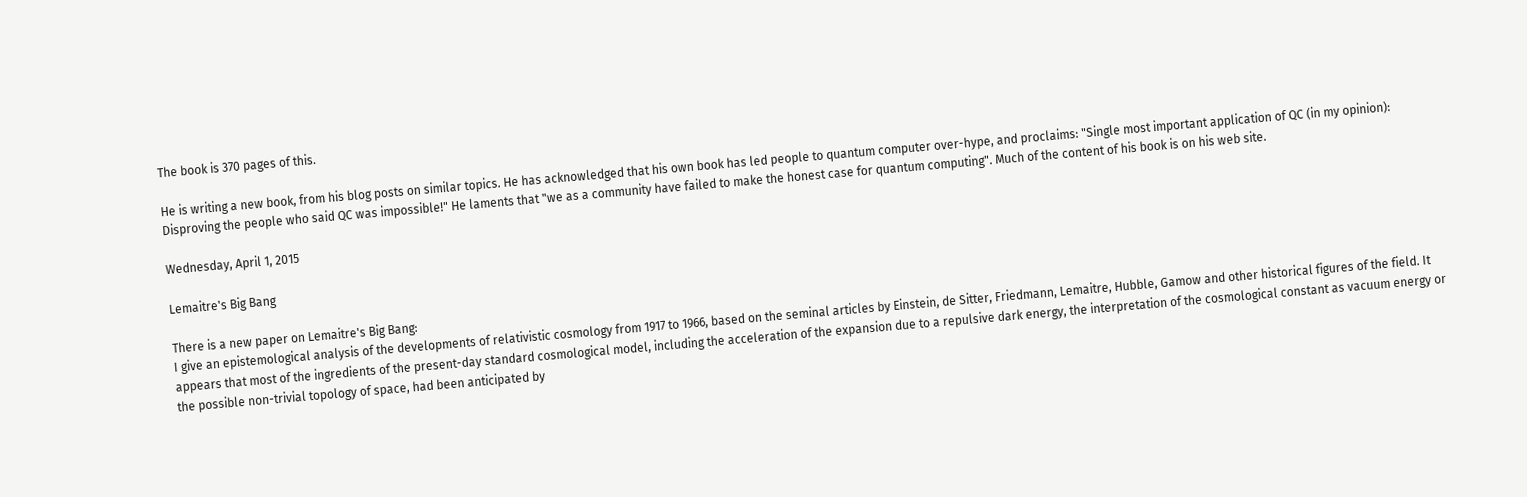The book is 370 pages of this.

He is writing a new book, from his blog posts on similar topics. He has acknowledged that his own book has led people to quantum computer over-hype, and proclaims: "Single most important application of QC (in my opinion): Disproving the people who said QC was impossible!" He laments that "we as a community have failed to make the honest case for quantum computing". Much of the content of his book is on his web site.

Wednesday, April 1, 2015

Lemaitre's Big Bang

There is a new paper on Lemaitre's Big Bang:
I give an epistemological analysis of the developments of relativistic cosmology from 1917 to 1966, based on the seminal articles by Einstein, de Sitter, Friedmann, Lemaitre, Hubble, Gamow and other historical figures of the field. It appears that most of the ingredients of the present-day standard cosmological model, including the acceleration of the expansion due to a repulsive dark energy, the interpretation of the cosmological constant as vacuum energy or the possible non-trivial topology of space, had been anticipated by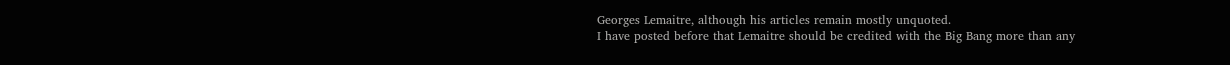Georges Lemaitre, although his articles remain mostly unquoted.
I have posted before that Lemaitre should be credited with the Big Bang more than any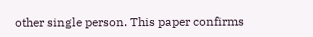other single person. This paper confirms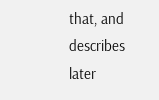that, and describes later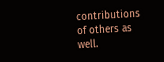contributions of others as well.